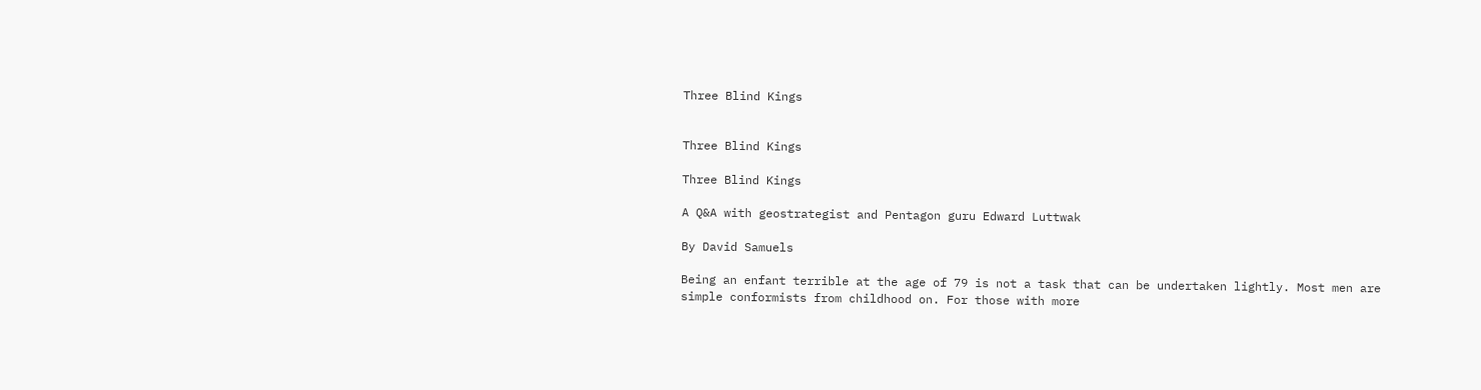Three Blind Kings


Three Blind Kings

Three Blind Kings

A Q&A with geostrategist and Pentagon guru Edward Luttwak

By David Samuels

Being an enfant terrible at the age of 79 is not a task that can be undertaken lightly. Most men are simple conformists from childhood on. For those with more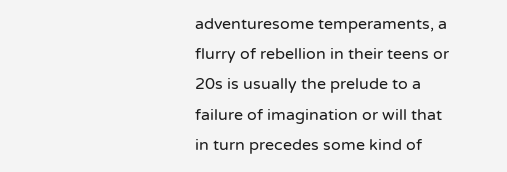adventuresome temperaments, a flurry of rebellion in their teens or 20s is usually the prelude to a failure of imagination or will that in turn precedes some kind of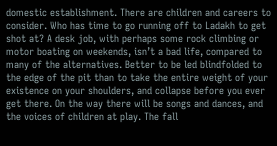domestic establishment. There are children and careers to consider. Who has time to go running off to Ladakh to get shot at? A desk job, with perhaps some rock climbing or motor boating on weekends, isn’t a bad life, compared to many of the alternatives. Better to be led blindfolded to the edge of the pit than to take the entire weight of your existence on your shoulders, and collapse before you ever get there. On the way there will be songs and dances, and the voices of children at play. The fall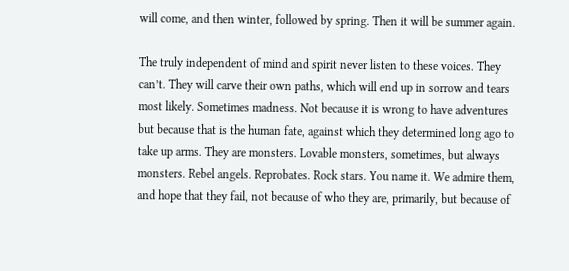will come, and then winter, followed by spring. Then it will be summer again.

The truly independent of mind and spirit never listen to these voices. They can’t. They will carve their own paths, which will end up in sorrow and tears most likely. Sometimes madness. Not because it is wrong to have adventures but because that is the human fate, against which they determined long ago to take up arms. They are monsters. Lovable monsters, sometimes, but always monsters. Rebel angels. Reprobates. Rock stars. You name it. We admire them, and hope that they fail, not because of who they are, primarily, but because of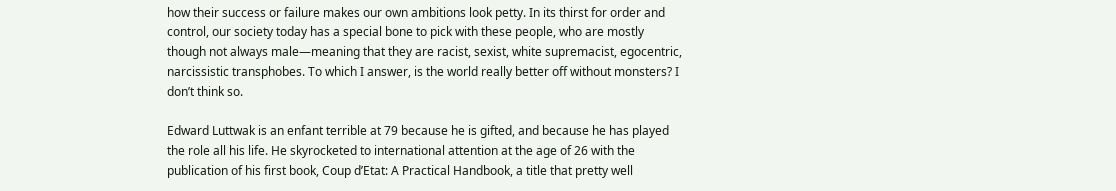how their success or failure makes our own ambitions look petty. In its thirst for order and control, our society today has a special bone to pick with these people, who are mostly though not always male—meaning that they are racist, sexist, white supremacist, egocentric, narcissistic transphobes. To which I answer, is the world really better off without monsters? I don’t think so.

Edward Luttwak is an enfant terrible at 79 because he is gifted, and because he has played the role all his life. He skyrocketed to international attention at the age of 26 with the publication of his first book, Coup d’Etat: A Practical Handbook, a title that pretty well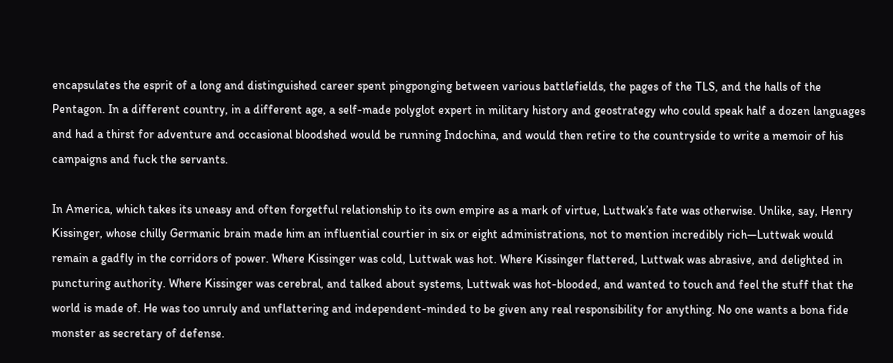encapsulates the esprit of a long and distinguished career spent pingponging between various battlefields, the pages of the TLS, and the halls of the Pentagon. In a different country, in a different age, a self-made polyglot expert in military history and geostrategy who could speak half a dozen languages and had a thirst for adventure and occasional bloodshed would be running Indochina, and would then retire to the countryside to write a memoir of his campaigns and fuck the servants.

In America, which takes its uneasy and often forgetful relationship to its own empire as a mark of virtue, Luttwak’s fate was otherwise. Unlike, say, Henry Kissinger, whose chilly Germanic brain made him an influential courtier in six or eight administrations, not to mention incredibly rich—Luttwak would remain a gadfly in the corridors of power. Where Kissinger was cold, Luttwak was hot. Where Kissinger flattered, Luttwak was abrasive, and delighted in puncturing authority. Where Kissinger was cerebral, and talked about systems, Luttwak was hot-blooded, and wanted to touch and feel the stuff that the world is made of. He was too unruly and unflattering and independent-minded to be given any real responsibility for anything. No one wants a bona fide monster as secretary of defense.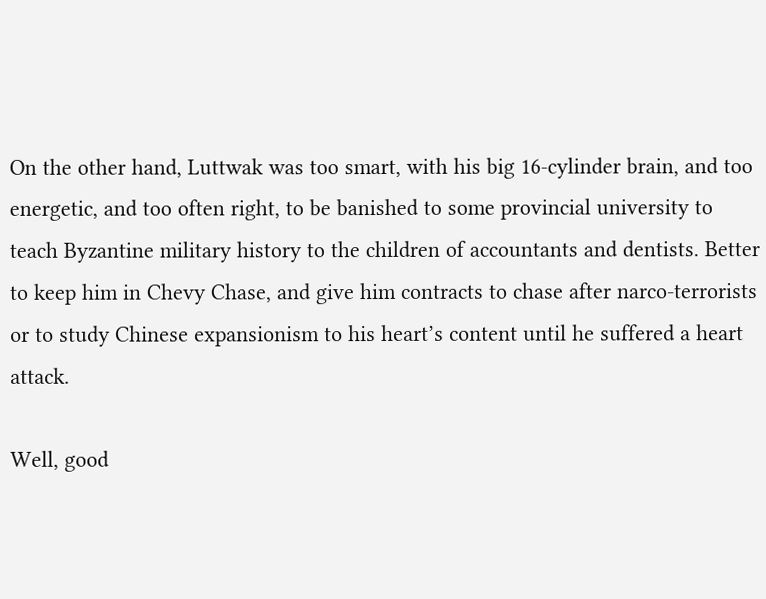On the other hand, Luttwak was too smart, with his big 16-cylinder brain, and too energetic, and too often right, to be banished to some provincial university to teach Byzantine military history to the children of accountants and dentists. Better to keep him in Chevy Chase, and give him contracts to chase after narco-terrorists or to study Chinese expansionism to his heart’s content until he suffered a heart attack.

Well, good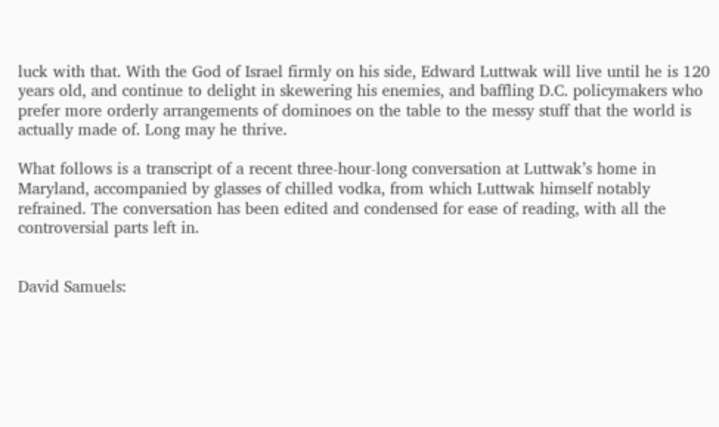luck with that. With the God of Israel firmly on his side, Edward Luttwak will live until he is 120 years old, and continue to delight in skewering his enemies, and baffling D.C. policymakers who prefer more orderly arrangements of dominoes on the table to the messy stuff that the world is actually made of. Long may he thrive.

What follows is a transcript of a recent three-hour-long conversation at Luttwak’s home in Maryland, accompanied by glasses of chilled vodka, from which Luttwak himself notably refrained. The conversation has been edited and condensed for ease of reading, with all the controversial parts left in.


David Samuels: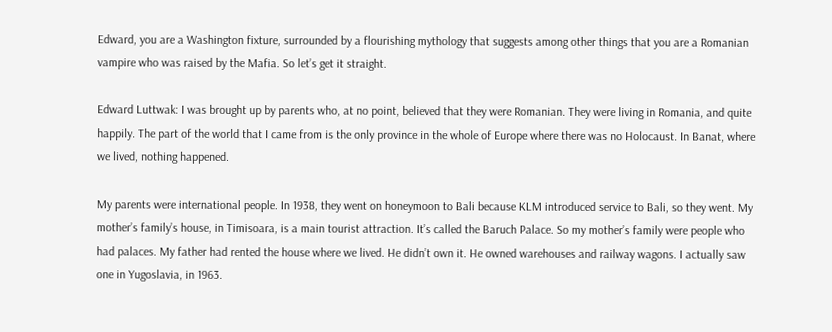Edward, you are a Washington fixture, surrounded by a flourishing mythology that suggests among other things that you are a Romanian vampire who was raised by the Mafia. So let’s get it straight.

Edward Luttwak: I was brought up by parents who, at no point, believed that they were Romanian. They were living in Romania, and quite happily. The part of the world that I came from is the only province in the whole of Europe where there was no Holocaust. In Banat, where we lived, nothing happened.

My parents were international people. In 1938, they went on honeymoon to Bali because KLM introduced service to Bali, so they went. My mother’s family’s house, in Timisoara, is a main tourist attraction. It’s called the Baruch Palace. So my mother’s family were people who had palaces. My father had rented the house where we lived. He didn’t own it. He owned warehouses and railway wagons. I actually saw one in Yugoslavia, in 1963.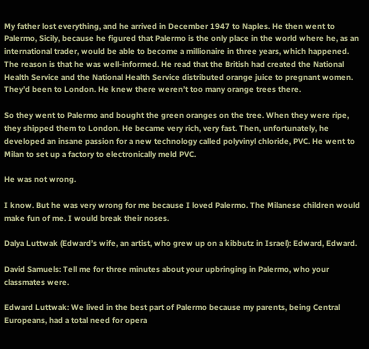My father lost everything, and he arrived in December 1947 to Naples. He then went to Palermo, Sicily, because he figured that Palermo is the only place in the world where he, as an international trader, would be able to become a millionaire in three years, which happened. The reason is that he was well-informed. He read that the British had created the National Health Service and the National Health Service distributed orange juice to pregnant women. They’d been to London. He knew there weren’t too many orange trees there.

So they went to Palermo and bought the green oranges on the tree. When they were ripe, they shipped them to London. He became very rich, very fast. Then, unfortunately, he developed an insane passion for a new technology called polyvinyl chloride, PVC. He went to Milan to set up a factory to electronically meld PVC.

He was not wrong.

I know. But he was very wrong for me because I loved Palermo. The Milanese children would make fun of me. I would break their noses.

Dalya Luttwak (Edward’s wife, an artist, who grew up on a kibbutz in Israel): Edward, Edward.

David Samuels: Tell me for three minutes about your upbringing in Palermo, who your classmates were.

Edward Luttwak: We lived in the best part of Palermo because my parents, being Central Europeans, had a total need for opera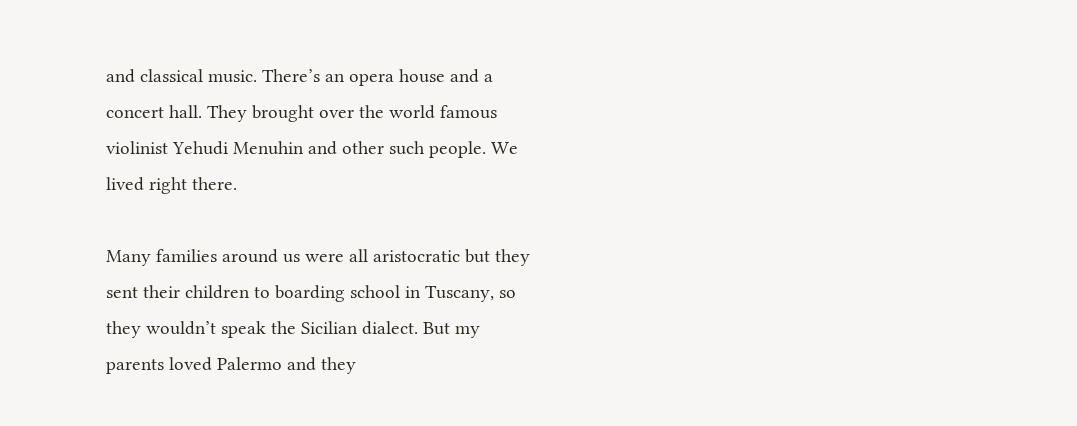and classical music. There’s an opera house and a concert hall. They brought over the world famous violinist Yehudi Menuhin and other such people. We lived right there.

Many families around us were all aristocratic but they sent their children to boarding school in Tuscany, so they wouldn’t speak the Sicilian dialect. But my parents loved Palermo and they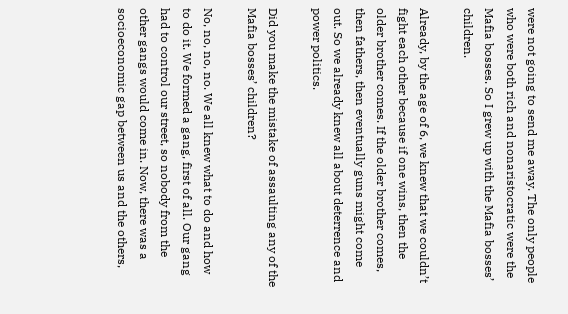were not going to send me away. The only people who were both rich and nonaristocratic were the Mafia bosses. So I grew up with the Mafia bosses’ children.

Already, by the age of 6, we knew that we couldn’t fight each other because if one wins, then the older brother comes. If the older brother comes, then fathers, then eventually guns might come out. So we already knew all about deterrence and power politics.

Did you make the mistake of assaulting any of the Mafia bosses’ children?

No, no, no, no. We all knew what to do and how to do it. We formed a gang, first of all. Our gang had to control our street, so nobody from the other gangs would come in. Now, there was a socioeconomic gap between us and the others,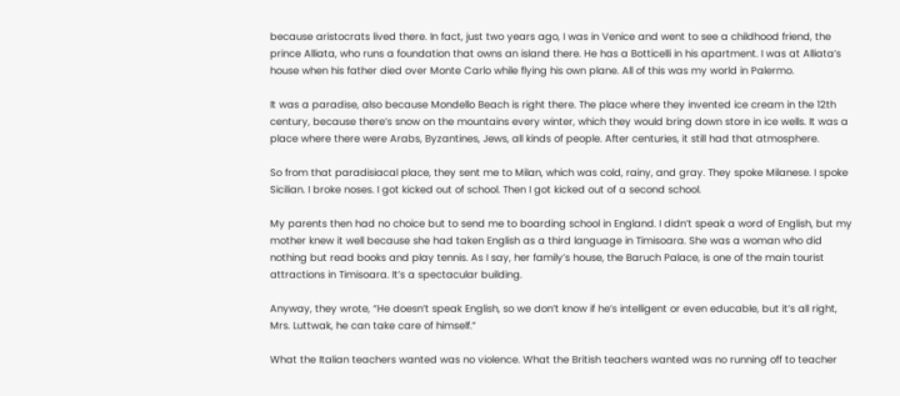because aristocrats lived there. In fact, just two years ago, I was in Venice and went to see a childhood friend, the prince Alliata, who runs a foundation that owns an island there. He has a Botticelli in his apartment. I was at Alliata’s house when his father died over Monte Carlo while flying his own plane. All of this was my world in Palermo.

It was a paradise, also because Mondello Beach is right there. The place where they invented ice cream in the 12th century, because there’s snow on the mountains every winter, which they would bring down store in ice wells. It was a place where there were Arabs, Byzantines, Jews, all kinds of people. After centuries, it still had that atmosphere.

So from that paradisiacal place, they sent me to Milan, which was cold, rainy, and gray. They spoke Milanese. I spoke Sicilian. I broke noses. I got kicked out of school. Then I got kicked out of a second school.

My parents then had no choice but to send me to boarding school in England. I didn’t speak a word of English, but my mother knew it well because she had taken English as a third language in Timisoara. She was a woman who did nothing but read books and play tennis. As I say, her family’s house, the Baruch Palace, is one of the main tourist attractions in Timisoara. It’s a spectacular building.

Anyway, they wrote, “He doesn’t speak English, so we don’t know if he’s intelligent or even educable, but it’s all right, Mrs. Luttwak, he can take care of himself.”

What the Italian teachers wanted was no violence. What the British teachers wanted was no running off to teacher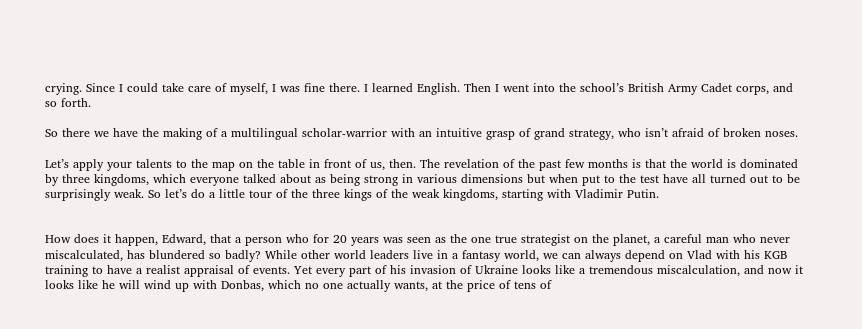crying. Since I could take care of myself, I was fine there. I learned English. Then I went into the school’s British Army Cadet corps, and so forth.

So there we have the making of a multilingual scholar-warrior with an intuitive grasp of grand strategy, who isn’t afraid of broken noses.

Let’s apply your talents to the map on the table in front of us, then. The revelation of the past few months is that the world is dominated by three kingdoms, which everyone talked about as being strong in various dimensions but when put to the test have all turned out to be surprisingly weak. So let’s do a little tour of the three kings of the weak kingdoms, starting with Vladimir Putin.


How does it happen, Edward, that a person who for 20 years was seen as the one true strategist on the planet, a careful man who never miscalculated, has blundered so badly? While other world leaders live in a fantasy world, we can always depend on Vlad with his KGB training to have a realist appraisal of events. Yet every part of his invasion of Ukraine looks like a tremendous miscalculation, and now it looks like he will wind up with Donbas, which no one actually wants, at the price of tens of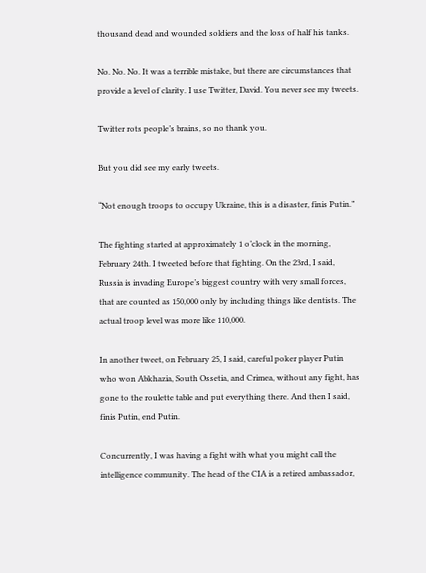thousand dead and wounded soldiers and the loss of half his tanks.

No. No. No. It was a terrible mistake, but there are circumstances that provide a level of clarity. I use Twitter, David. You never see my tweets.

Twitter rots people’s brains, so no thank you.

But you did see my early tweets.

“Not enough troops to occupy Ukraine, this is a disaster, finis Putin.”

The fighting started at approximately 1 o’clock in the morning, February 24th. I tweeted before that fighting. On the 23rd, I said, Russia is invading Europe’s biggest country with very small forces, that are counted as 150,000 only by including things like dentists. The actual troop level was more like 110,000.

In another tweet, on February 25, I said, careful poker player Putin who won Abkhazia, South Ossetia, and Crimea, without any fight, has gone to the roulette table and put everything there. And then I said, finis Putin, end Putin.

Concurrently, I was having a fight with what you might call the intelligence community. The head of the CIA is a retired ambassador,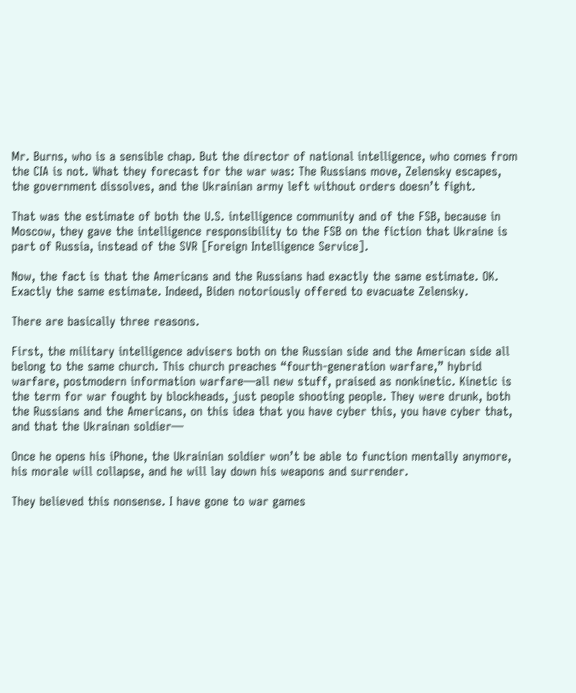Mr. Burns, who is a sensible chap. But the director of national intelligence, who comes from the CIA is not. What they forecast for the war was: The Russians move, Zelensky escapes, the government dissolves, and the Ukrainian army left without orders doesn’t fight.

That was the estimate of both the U.S. intelligence community and of the FSB, because in Moscow, they gave the intelligence responsibility to the FSB on the fiction that Ukraine is part of Russia, instead of the SVR [Foreign Intelligence Service].

Now, the fact is that the Americans and the Russians had exactly the same estimate. OK. Exactly the same estimate. Indeed, Biden notoriously offered to evacuate Zelensky.

There are basically three reasons.

First, the military intelligence advisers both on the Russian side and the American side all belong to the same church. This church preaches “fourth-generation warfare,” hybrid warfare, postmodern information warfare—all new stuff, praised as nonkinetic. Kinetic is the term for war fought by blockheads, just people shooting people. They were drunk, both the Russians and the Americans, on this idea that you have cyber this, you have cyber that, and that the Ukrainan soldier—

Once he opens his iPhone, the Ukrainian soldier won’t be able to function mentally anymore, his morale will collapse, and he will lay down his weapons and surrender.

They believed this nonsense. I have gone to war games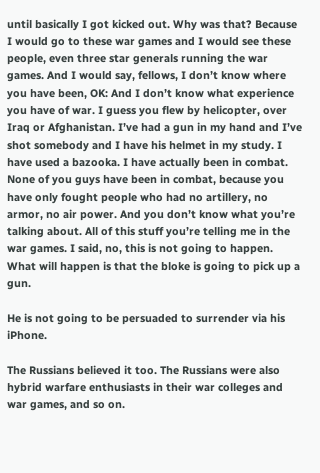until basically I got kicked out. Why was that? Because I would go to these war games and I would see these people, even three star generals running the war games. And I would say, fellows, I don’t know where you have been, OK: And I don’t know what experience you have of war. I guess you flew by helicopter, over Iraq or Afghanistan. I’ve had a gun in my hand and I’ve shot somebody and I have his helmet in my study. I have used a bazooka. I have actually been in combat. None of you guys have been in combat, because you have only fought people who had no artillery, no armor, no air power. And you don’t know what you’re talking about. All of this stuff you’re telling me in the war games. I said, no, this is not going to happen. What will happen is that the bloke is going to pick up a gun.

He is not going to be persuaded to surrender via his iPhone.

The Russians believed it too. The Russians were also hybrid warfare enthusiasts in their war colleges and war games, and so on.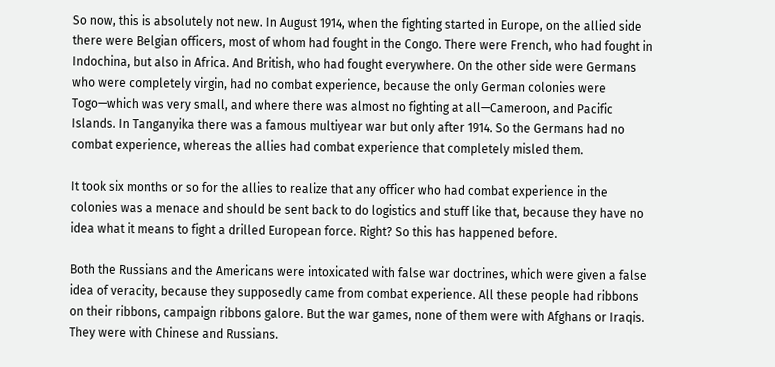So now, this is absolutely not new. In August 1914, when the fighting started in Europe, on the allied side there were Belgian officers, most of whom had fought in the Congo. There were French, who had fought in Indochina, but also in Africa. And British, who had fought everywhere. On the other side were Germans who were completely virgin, had no combat experience, because the only German colonies were Togo—which was very small, and where there was almost no fighting at all—Cameroon, and Pacific Islands. In Tanganyika there was a famous multiyear war but only after 1914. So the Germans had no combat experience, whereas the allies had combat experience that completely misled them.

It took six months or so for the allies to realize that any officer who had combat experience in the colonies was a menace and should be sent back to do logistics and stuff like that, because they have no idea what it means to fight a drilled European force. Right? So this has happened before.

Both the Russians and the Americans were intoxicated with false war doctrines, which were given a false idea of veracity, because they supposedly came from combat experience. All these people had ribbons on their ribbons, campaign ribbons galore. But the war games, none of them were with Afghans or Iraqis. They were with Chinese and Russians.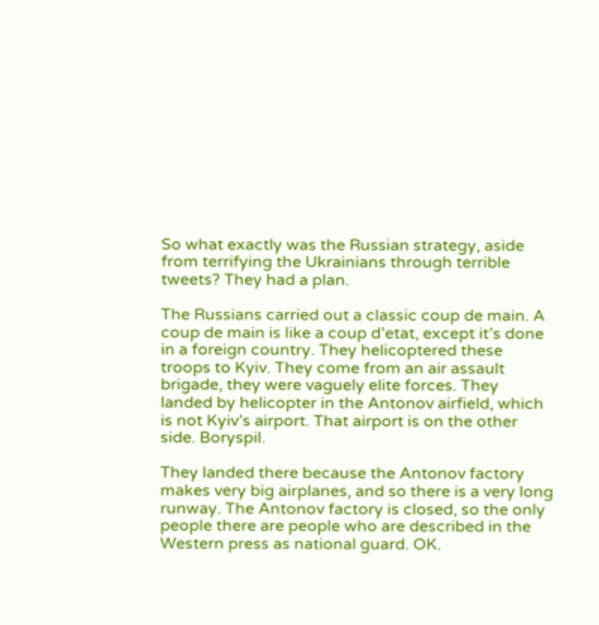So what exactly was the Russian strategy, aside from terrifying the Ukrainians through terrible tweets? They had a plan.

The Russians carried out a classic coup de main. A coup de main is like a coup d’etat, except it’s done in a foreign country. They helicoptered these troops to Kyiv. They come from an air assault brigade, they were vaguely elite forces. They landed by helicopter in the Antonov airfield, which is not Kyiv’s airport. That airport is on the other side. Boryspil.

They landed there because the Antonov factory makes very big airplanes, and so there is a very long runway. The Antonov factory is closed, so the only people there are people who are described in the Western press as national guard. OK.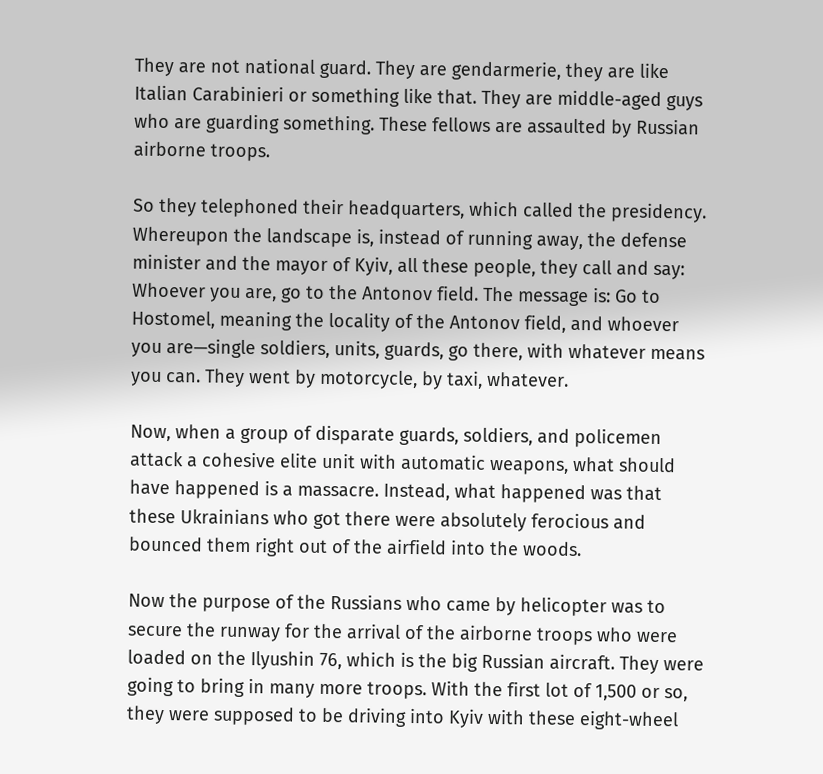They are not national guard. They are gendarmerie, they are like Italian Carabinieri or something like that. They are middle-aged guys who are guarding something. These fellows are assaulted by Russian airborne troops.

So they telephoned their headquarters, which called the presidency. Whereupon the landscape is, instead of running away, the defense minister and the mayor of Kyiv, all these people, they call and say: Whoever you are, go to the Antonov field. The message is: Go to Hostomel, meaning the locality of the Antonov field, and whoever you are—single soldiers, units, guards, go there, with whatever means you can. They went by motorcycle, by taxi, whatever.

Now, when a group of disparate guards, soldiers, and policemen attack a cohesive elite unit with automatic weapons, what should have happened is a massacre. Instead, what happened was that these Ukrainians who got there were absolutely ferocious and bounced them right out of the airfield into the woods.

Now the purpose of the Russians who came by helicopter was to secure the runway for the arrival of the airborne troops who were loaded on the Ilyushin 76, which is the big Russian aircraft. They were going to bring in many more troops. With the first lot of 1,500 or so, they were supposed to be driving into Kyiv with these eight-wheel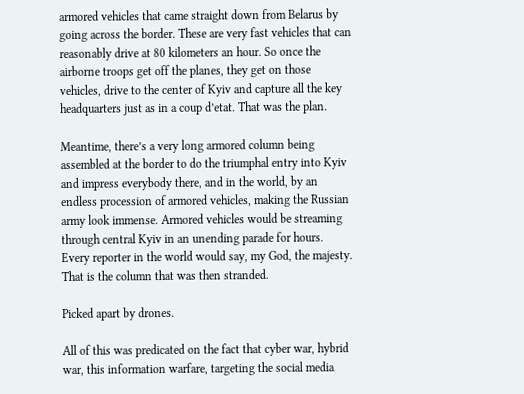armored vehicles that came straight down from Belarus by going across the border. These are very fast vehicles that can reasonably drive at 80 kilometers an hour. So once the airborne troops get off the planes, they get on those vehicles, drive to the center of Kyiv and capture all the key headquarters just as in a coup d’etat. That was the plan.

Meantime, there’s a very long armored column being assembled at the border to do the triumphal entry into Kyiv and impress everybody there, and in the world, by an endless procession of armored vehicles, making the Russian army look immense. Armored vehicles would be streaming through central Kyiv in an unending parade for hours. Every reporter in the world would say, my God, the majesty. That is the column that was then stranded.

Picked apart by drones.

All of this was predicated on the fact that cyber war, hybrid war, this information warfare, targeting the social media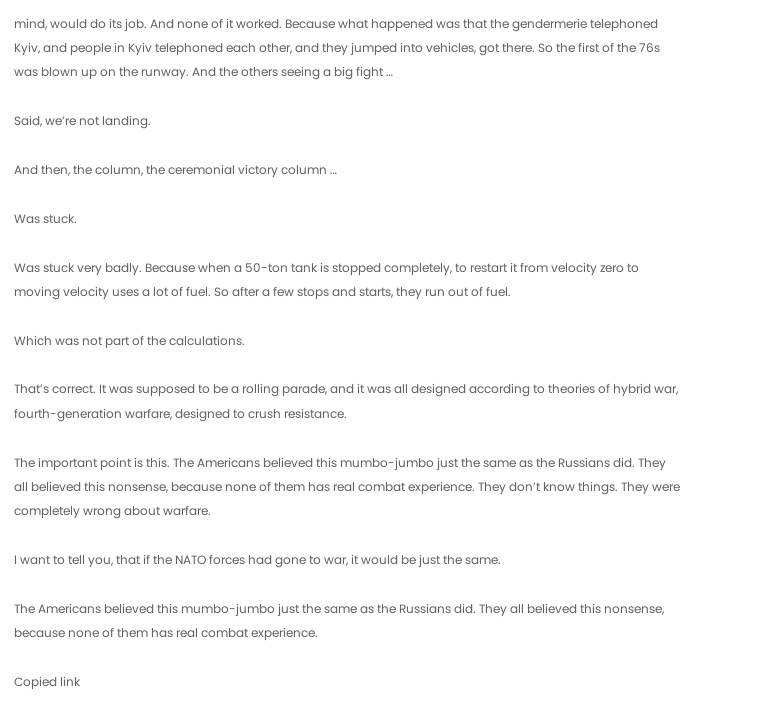mind, would do its job. And none of it worked. Because what happened was that the gendermerie telephoned Kyiv, and people in Kyiv telephoned each other, and they jumped into vehicles, got there. So the first of the 76s was blown up on the runway. And the others seeing a big fight …

Said, we’re not landing.

And then, the column, the ceremonial victory column …

Was stuck.

Was stuck very badly. Because when a 50-ton tank is stopped completely, to restart it from velocity zero to moving velocity uses a lot of fuel. So after a few stops and starts, they run out of fuel.

Which was not part of the calculations.

That’s correct. It was supposed to be a rolling parade, and it was all designed according to theories of hybrid war, fourth-generation warfare, designed to crush resistance.

The important point is this. The Americans believed this mumbo-jumbo just the same as the Russians did. They all believed this nonsense, because none of them has real combat experience. They don’t know things. They were completely wrong about warfare.

I want to tell you, that if the NATO forces had gone to war, it would be just the same.

The Americans believed this mumbo-jumbo just the same as the Russians did. They all believed this nonsense, because none of them has real combat experience.

Copied link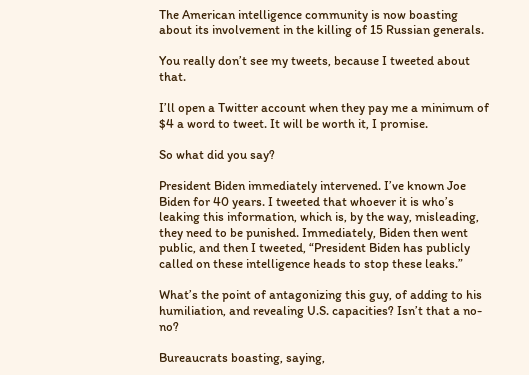The American intelligence community is now boasting about its involvement in the killing of 15 Russian generals.

You really don’t see my tweets, because I tweeted about that.

I’ll open a Twitter account when they pay me a minimum of $4 a word to tweet. It will be worth it, I promise.

So what did you say?

President Biden immediately intervened. I’ve known Joe Biden for 40 years. I tweeted that whoever it is who’s leaking this information, which is, by the way, misleading, they need to be punished. Immediately, Biden then went public, and then I tweeted, “President Biden has publicly called on these intelligence heads to stop these leaks.”

What’s the point of antagonizing this guy, of adding to his humiliation, and revealing U.S. capacities? Isn’t that a no-no?

Bureaucrats boasting, saying,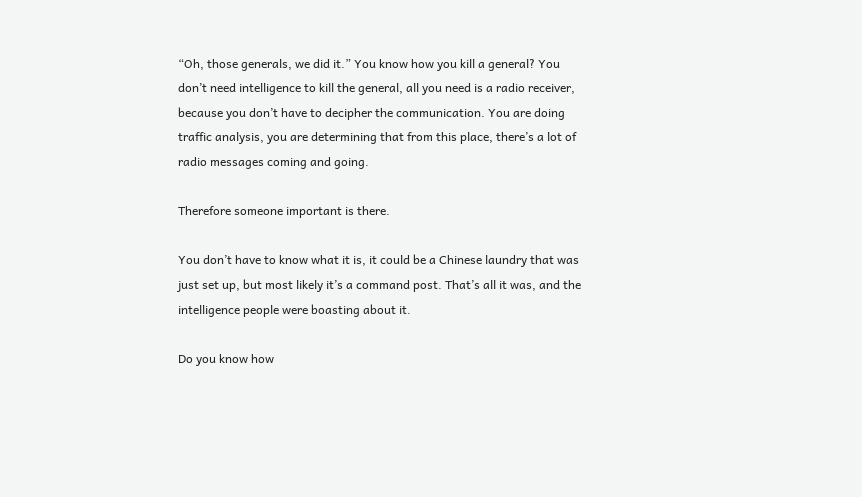“Oh, those generals, we did it.” You know how you kill a general? You don’t need intelligence to kill the general, all you need is a radio receiver, because you don’t have to decipher the communication. You are doing traffic analysis, you are determining that from this place, there’s a lot of radio messages coming and going.

Therefore someone important is there.

You don’t have to know what it is, it could be a Chinese laundry that was just set up, but most likely it’s a command post. That’s all it was, and the intelligence people were boasting about it.

Do you know how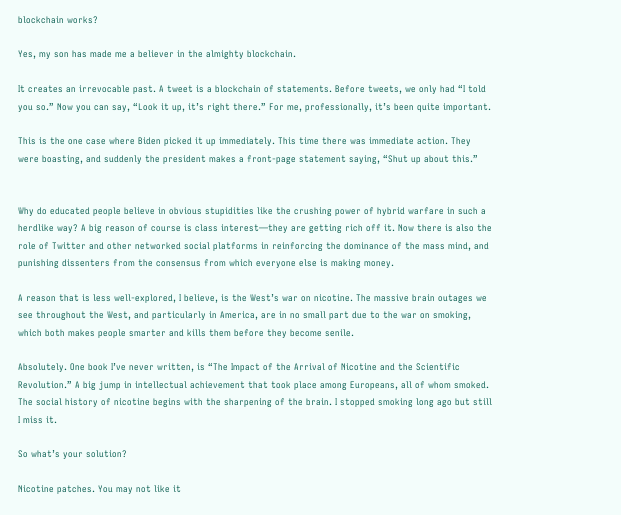blockchain works?

Yes, my son has made me a believer in the almighty blockchain.

It creates an irrevocable past. A tweet is a blockchain of statements. Before tweets, we only had “I told you so.” Now you can say, “Look it up, it’s right there.” For me, professionally, it’s been quite important.

This is the one case where Biden picked it up immediately. This time there was immediate action. They were boasting, and suddenly the president makes a front-page statement saying, “Shut up about this.”


Why do educated people believe in obvious stupidities like the crushing power of hybrid warfare in such a herdlike way? A big reason of course is class interest—they are getting rich off it. Now there is also the role of Twitter and other networked social platforms in reinforcing the dominance of the mass mind, and punishing dissenters from the consensus from which everyone else is making money.

A reason that is less well-explored, I believe, is the West’s war on nicotine. The massive brain outages we see throughout the West, and particularly in America, are in no small part due to the war on smoking, which both makes people smarter and kills them before they become senile.

Absolutely. One book I’ve never written, is “The Impact of the Arrival of Nicotine and the Scientific Revolution.” A big jump in intellectual achievement that took place among Europeans, all of whom smoked. The social history of nicotine begins with the sharpening of the brain. I stopped smoking long ago but still I miss it.

So what’s your solution?

Nicotine patches. You may not like it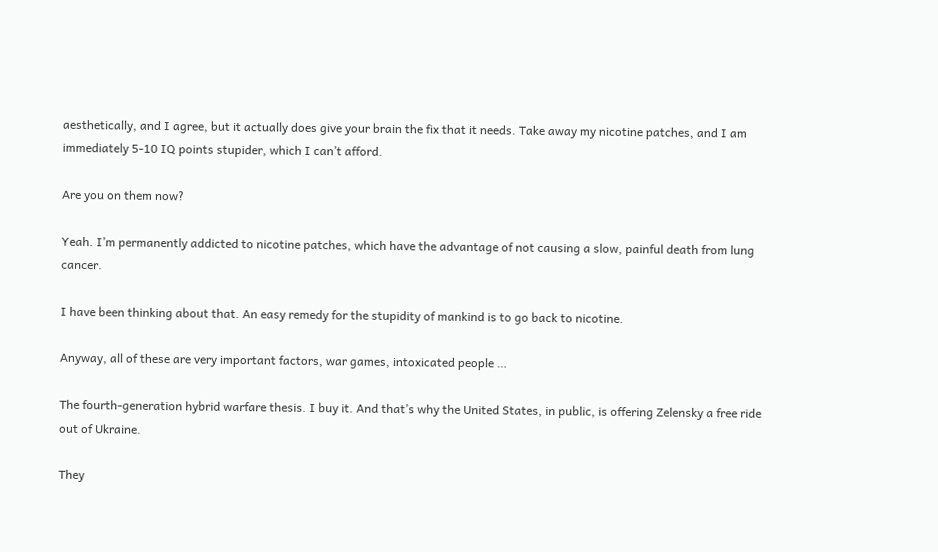aesthetically, and I agree, but it actually does give your brain the fix that it needs. Take away my nicotine patches, and I am immediately 5-10 IQ points stupider, which I can’t afford.

Are you on them now?

Yeah. I’m permanently addicted to nicotine patches, which have the advantage of not causing a slow, painful death from lung cancer.

I have been thinking about that. An easy remedy for the stupidity of mankind is to go back to nicotine.

Anyway, all of these are very important factors, war games, intoxicated people …

The fourth-generation hybrid warfare thesis. I buy it. And that’s why the United States, in public, is offering Zelensky a free ride out of Ukraine.

They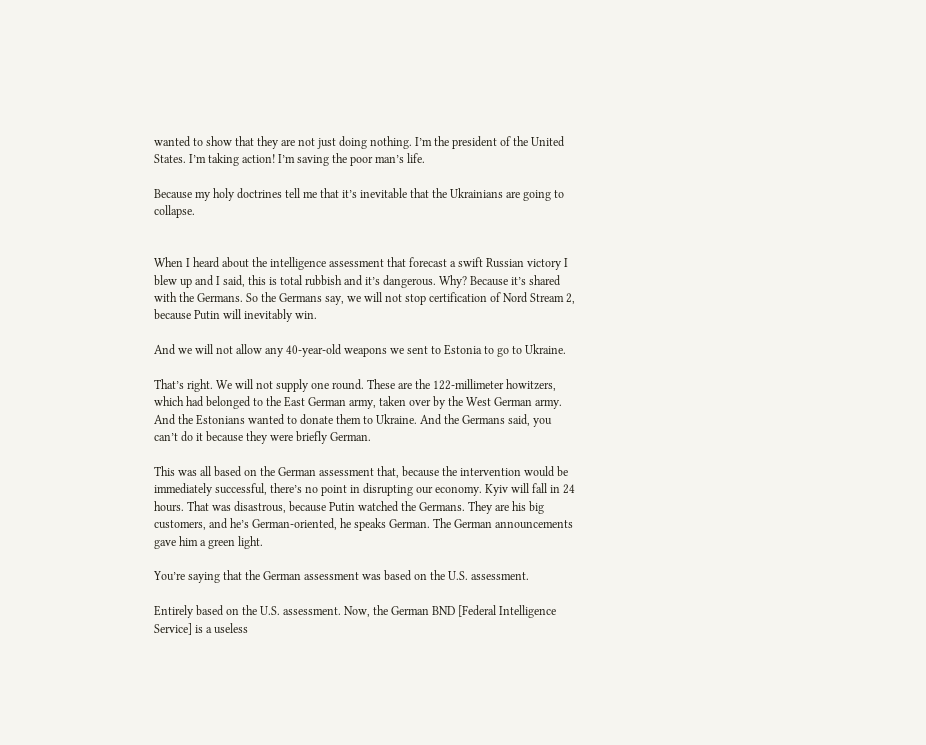wanted to show that they are not just doing nothing. I’m the president of the United States. I’m taking action! I’m saving the poor man’s life.

Because my holy doctrines tell me that it’s inevitable that the Ukrainians are going to collapse.


When I heard about the intelligence assessment that forecast a swift Russian victory I blew up and I said, this is total rubbish and it’s dangerous. Why? Because it’s shared with the Germans. So the Germans say, we will not stop certification of Nord Stream 2, because Putin will inevitably win.

And we will not allow any 40-year-old weapons we sent to Estonia to go to Ukraine.

That’s right. We will not supply one round. These are the 122-millimeter howitzers, which had belonged to the East German army, taken over by the West German army. And the Estonians wanted to donate them to Ukraine. And the Germans said, you can’t do it because they were briefly German.

This was all based on the German assessment that, because the intervention would be immediately successful, there’s no point in disrupting our economy. Kyiv will fall in 24 hours. That was disastrous, because Putin watched the Germans. They are his big customers, and he’s German-oriented, he speaks German. The German announcements gave him a green light.

You’re saying that the German assessment was based on the U.S. assessment.

Entirely based on the U.S. assessment. Now, the German BND [Federal Intelligence Service] is a useless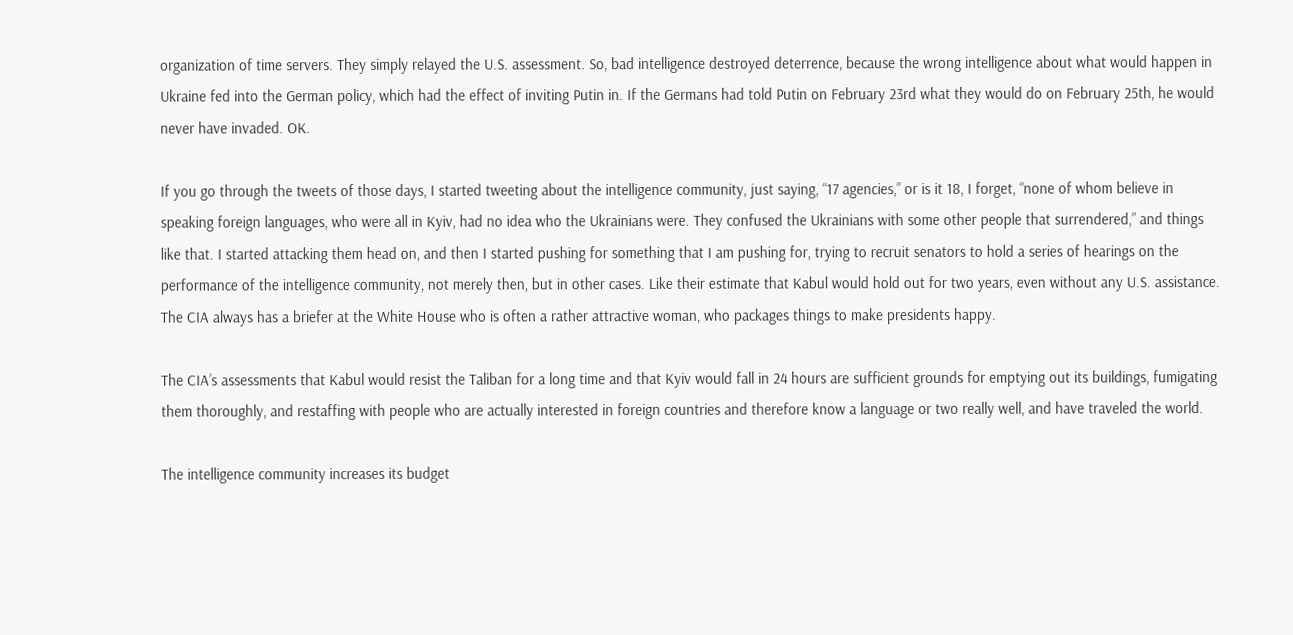organization of time servers. They simply relayed the U.S. assessment. So, bad intelligence destroyed deterrence, because the wrong intelligence about what would happen in Ukraine fed into the German policy, which had the effect of inviting Putin in. If the Germans had told Putin on February 23rd what they would do on February 25th, he would never have invaded. OK.

If you go through the tweets of those days, I started tweeting about the intelligence community, just saying, “17 agencies,” or is it 18, I forget, “none of whom believe in speaking foreign languages, who were all in Kyiv, had no idea who the Ukrainians were. They confused the Ukrainians with some other people that surrendered,” and things like that. I started attacking them head on, and then I started pushing for something that I am pushing for, trying to recruit senators to hold a series of hearings on the performance of the intelligence community, not merely then, but in other cases. Like their estimate that Kabul would hold out for two years, even without any U.S. assistance. The CIA always has a briefer at the White House who is often a rather attractive woman, who packages things to make presidents happy.

The CIA’s assessments that Kabul would resist the Taliban for a long time and that Kyiv would fall in 24 hours are sufficient grounds for emptying out its buildings, fumigating them thoroughly, and restaffing with people who are actually interested in foreign countries and therefore know a language or two really well, and have traveled the world.

The intelligence community increases its budget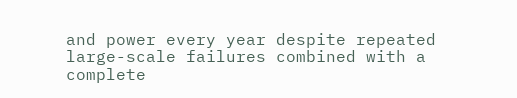and power every year despite repeated large-scale failures combined with a complete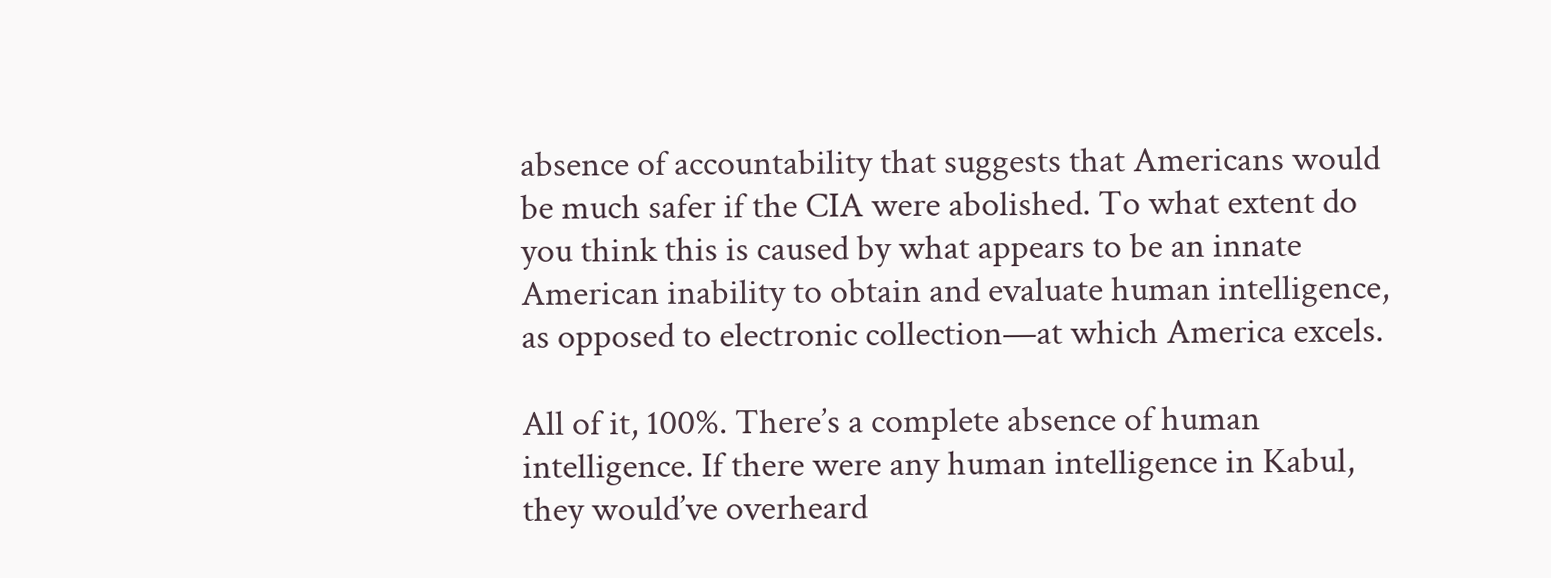absence of accountability that suggests that Americans would be much safer if the CIA were abolished. To what extent do you think this is caused by what appears to be an innate American inability to obtain and evaluate human intelligence, as opposed to electronic collection—at which America excels.

All of it, 100%. There’s a complete absence of human intelligence. If there were any human intelligence in Kabul, they would’ve overheard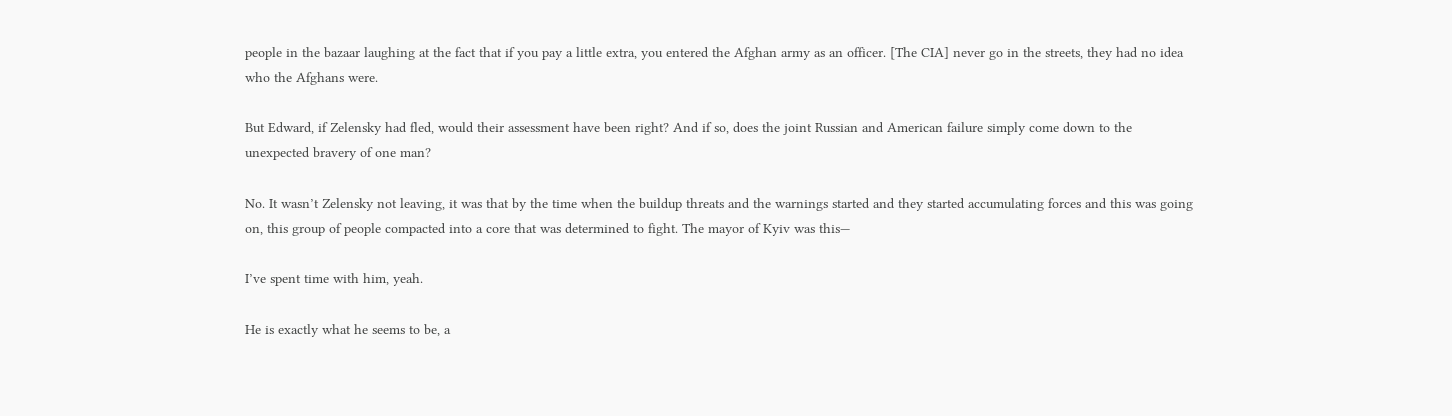people in the bazaar laughing at the fact that if you pay a little extra, you entered the Afghan army as an officer. [The CIA] never go in the streets, they had no idea who the Afghans were.

But Edward, if Zelensky had fled, would their assessment have been right? And if so, does the joint Russian and American failure simply come down to the unexpected bravery of one man?

No. It wasn’t Zelensky not leaving, it was that by the time when the buildup threats and the warnings started and they started accumulating forces and this was going on, this group of people compacted into a core that was determined to fight. The mayor of Kyiv was this—

I’ve spent time with him, yeah.

He is exactly what he seems to be, a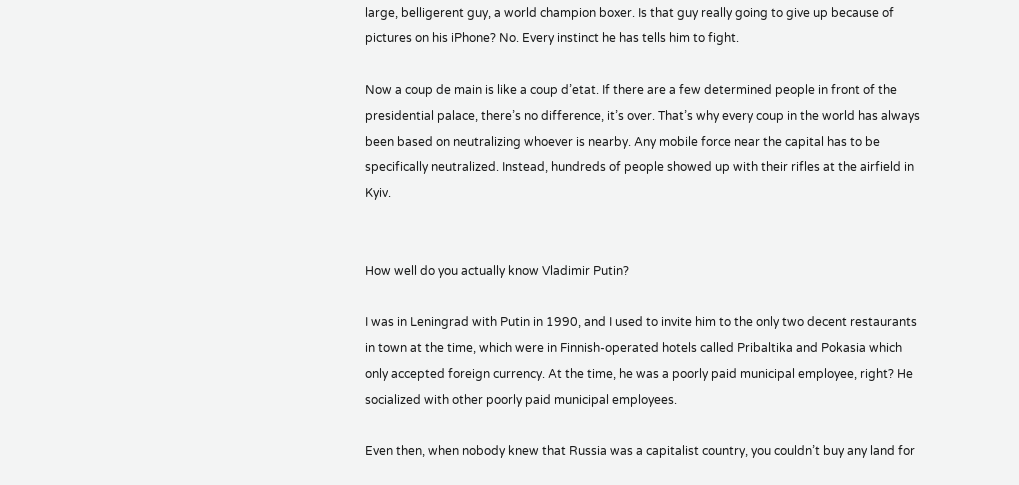large, belligerent guy, a world champion boxer. Is that guy really going to give up because of pictures on his iPhone? No. Every instinct he has tells him to fight.

Now a coup de main is like a coup d’etat. If there are a few determined people in front of the presidential palace, there’s no difference, it’s over. That’s why every coup in the world has always been based on neutralizing whoever is nearby. Any mobile force near the capital has to be specifically neutralized. Instead, hundreds of people showed up with their rifles at the airfield in Kyiv.


How well do you actually know Vladimir Putin?

I was in Leningrad with Putin in 1990, and I used to invite him to the only two decent restaurants in town at the time, which were in Finnish-operated hotels called Pribaltika and Pokasia which only accepted foreign currency. At the time, he was a poorly paid municipal employee, right? He socialized with other poorly paid municipal employees.

Even then, when nobody knew that Russia was a capitalist country, you couldn’t buy any land for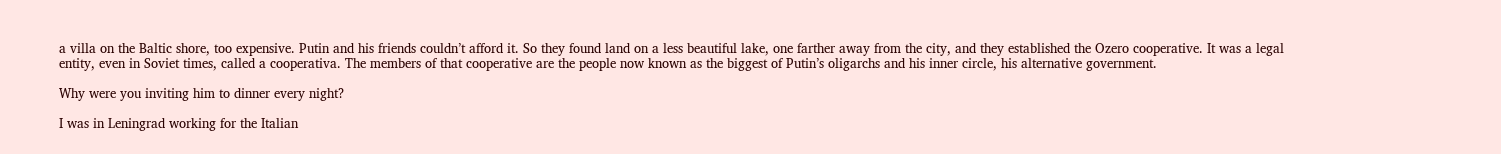a villa on the Baltic shore, too expensive. Putin and his friends couldn’t afford it. So they found land on a less beautiful lake, one farther away from the city, and they established the Ozero cooperative. It was a legal entity, even in Soviet times, called a cooperativa. The members of that cooperative are the people now known as the biggest of Putin’s oligarchs and his inner circle, his alternative government.

Why were you inviting him to dinner every night?

I was in Leningrad working for the Italian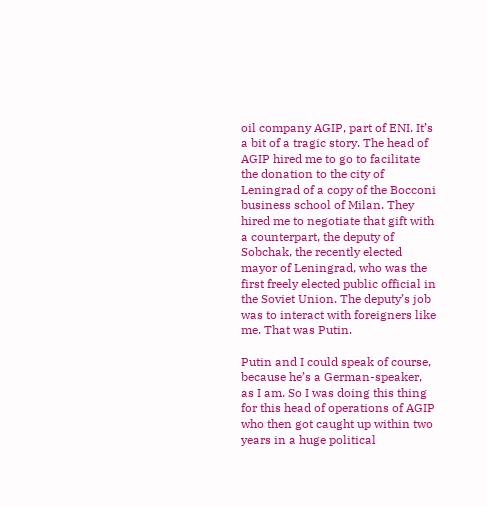oil company AGIP, part of ENI. It’s a bit of a tragic story. The head of AGIP hired me to go to facilitate the donation to the city of Leningrad of a copy of the Bocconi business school of Milan. They hired me to negotiate that gift with a counterpart, the deputy of Sobchak, the recently elected mayor of Leningrad, who was the first freely elected public official in the Soviet Union. The deputy’s job was to interact with foreigners like me. That was Putin.

Putin and I could speak of course, because he’s a German-speaker, as I am. So I was doing this thing for this head of operations of AGIP who then got caught up within two years in a huge political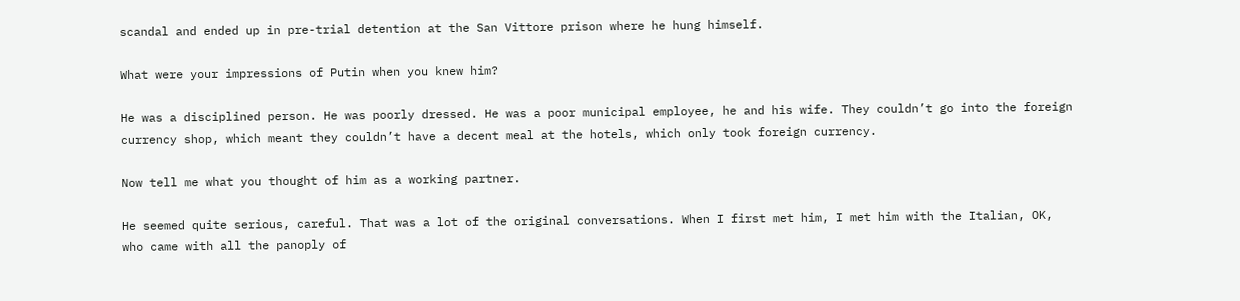scandal and ended up in pre-trial detention at the San Vittore prison where he hung himself.

What were your impressions of Putin when you knew him?

He was a disciplined person. He was poorly dressed. He was a poor municipal employee, he and his wife. They couldn’t go into the foreign currency shop, which meant they couldn’t have a decent meal at the hotels, which only took foreign currency.

Now tell me what you thought of him as a working partner.

He seemed quite serious, careful. That was a lot of the original conversations. When I first met him, I met him with the Italian, OK, who came with all the panoply of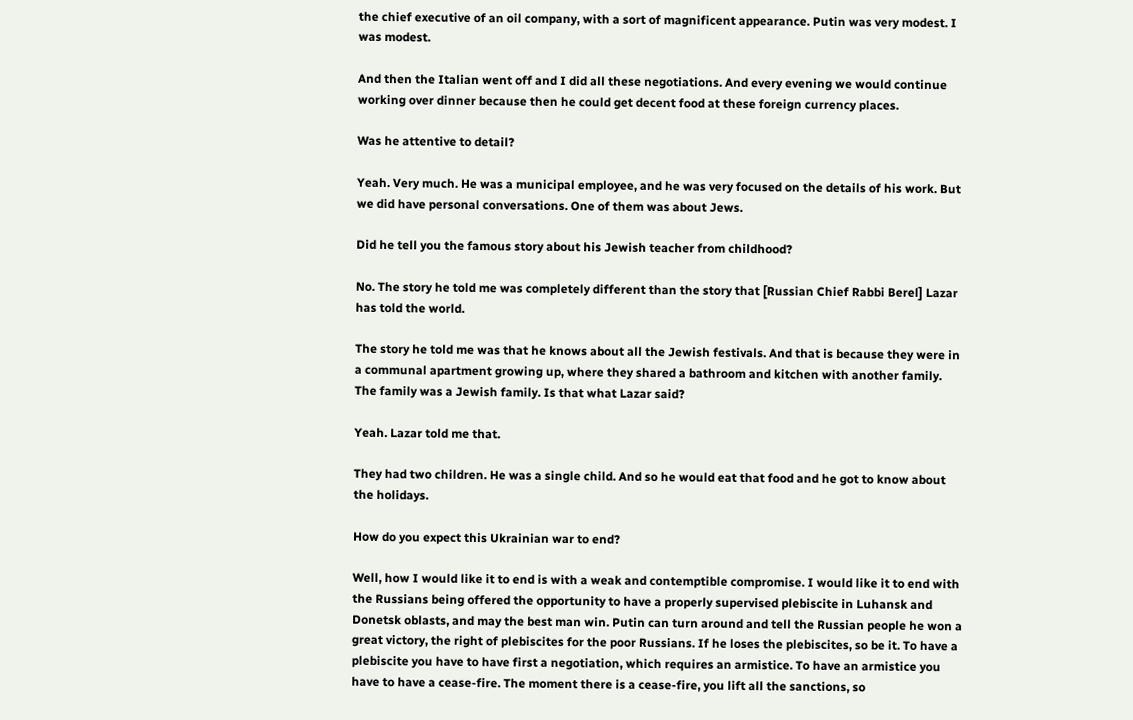the chief executive of an oil company, with a sort of magnificent appearance. Putin was very modest. I was modest.

And then the Italian went off and I did all these negotiations. And every evening we would continue working over dinner because then he could get decent food at these foreign currency places.

Was he attentive to detail?

Yeah. Very much. He was a municipal employee, and he was very focused on the details of his work. But we did have personal conversations. One of them was about Jews.

Did he tell you the famous story about his Jewish teacher from childhood?

No. The story he told me was completely different than the story that [Russian Chief Rabbi Berel] Lazar has told the world.

The story he told me was that he knows about all the Jewish festivals. And that is because they were in a communal apartment growing up, where they shared a bathroom and kitchen with another family. The family was a Jewish family. Is that what Lazar said?

Yeah. Lazar told me that.

They had two children. He was a single child. And so he would eat that food and he got to know about the holidays.

How do you expect this Ukrainian war to end?

Well, how I would like it to end is with a weak and contemptible compromise. I would like it to end with the Russians being offered the opportunity to have a properly supervised plebiscite in Luhansk and Donetsk oblasts, and may the best man win. Putin can turn around and tell the Russian people he won a great victory, the right of plebiscites for the poor Russians. If he loses the plebiscites, so be it. To have a plebiscite you have to have first a negotiation, which requires an armistice. To have an armistice you have to have a cease-fire. The moment there is a cease-fire, you lift all the sanctions, so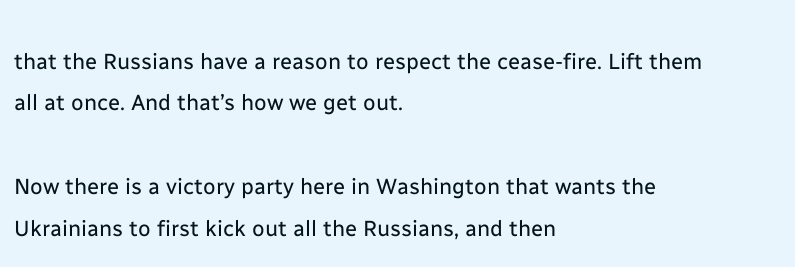that the Russians have a reason to respect the cease-fire. Lift them all at once. And that’s how we get out.

Now there is a victory party here in Washington that wants the Ukrainians to first kick out all the Russians, and then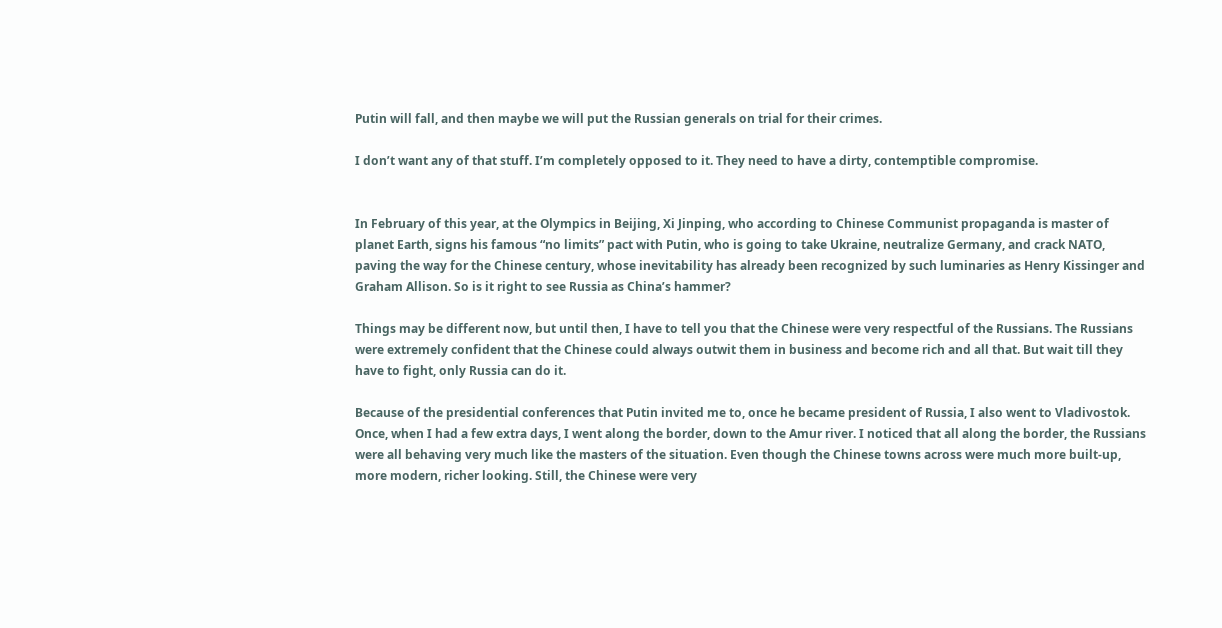Putin will fall, and then maybe we will put the Russian generals on trial for their crimes.

I don’t want any of that stuff. I’m completely opposed to it. They need to have a dirty, contemptible compromise.


In February of this year, at the Olympics in Beijing, Xi Jinping, who according to Chinese Communist propaganda is master of planet Earth, signs his famous “no limits” pact with Putin, who is going to take Ukraine, neutralize Germany, and crack NATO, paving the way for the Chinese century, whose inevitability has already been recognized by such luminaries as Henry Kissinger and Graham Allison. So is it right to see Russia as China’s hammer?

Things may be different now, but until then, I have to tell you that the Chinese were very respectful of the Russians. The Russians were extremely confident that the Chinese could always outwit them in business and become rich and all that. But wait till they have to fight, only Russia can do it.

Because of the presidential conferences that Putin invited me to, once he became president of Russia, I also went to Vladivostok. Once, when I had a few extra days, I went along the border, down to the Amur river. I noticed that all along the border, the Russians were all behaving very much like the masters of the situation. Even though the Chinese towns across were much more built-up, more modern, richer looking. Still, the Chinese were very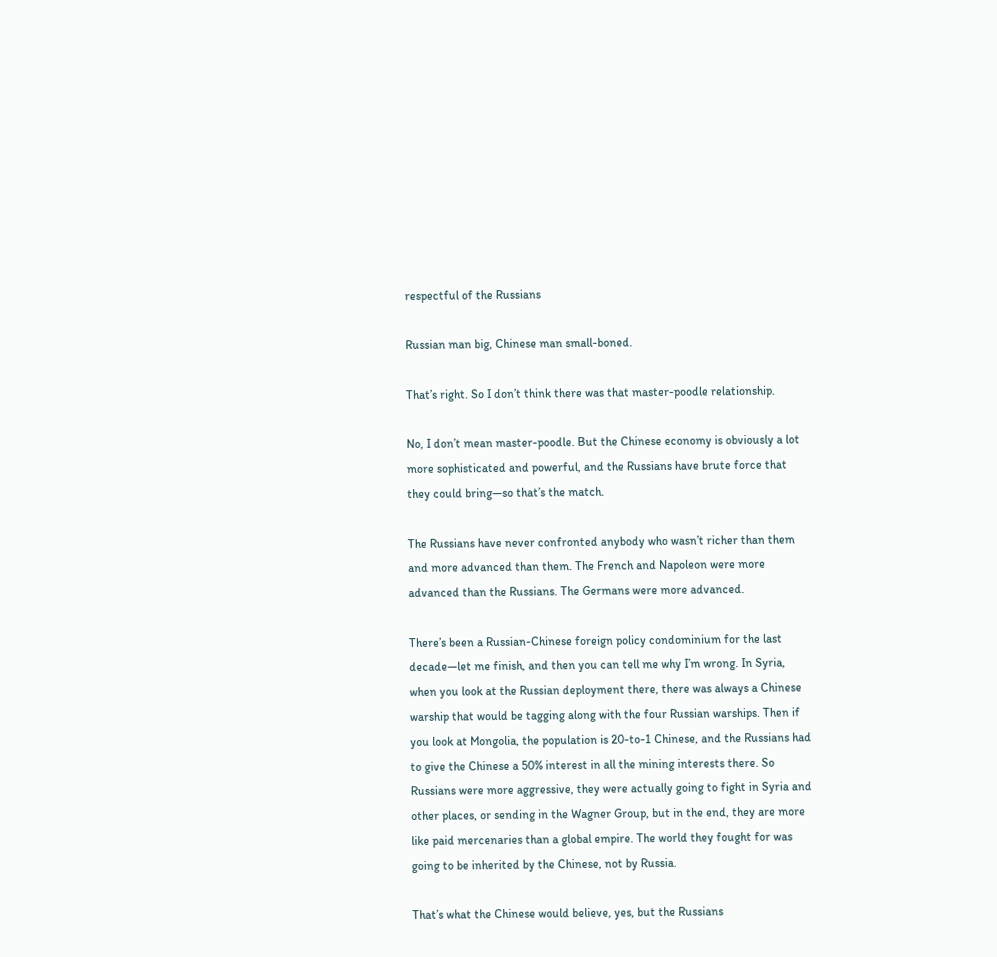respectful of the Russians

Russian man big, Chinese man small-boned.

That’s right. So I don’t think there was that master-poodle relationship.

No, I don’t mean master-poodle. But the Chinese economy is obviously a lot more sophisticated and powerful, and the Russians have brute force that they could bring—so that’s the match.

The Russians have never confronted anybody who wasn’t richer than them and more advanced than them. The French and Napoleon were more advanced than the Russians. The Germans were more advanced.

There’s been a Russian-Chinese foreign policy condominium for the last decade—let me finish, and then you can tell me why I’m wrong. In Syria, when you look at the Russian deployment there, there was always a Chinese warship that would be tagging along with the four Russian warships. Then if you look at Mongolia, the population is 20-to-1 Chinese, and the Russians had to give the Chinese a 50% interest in all the mining interests there. So Russians were more aggressive, they were actually going to fight in Syria and other places, or sending in the Wagner Group, but in the end, they are more like paid mercenaries than a global empire. The world they fought for was going to be inherited by the Chinese, not by Russia.

That’s what the Chinese would believe, yes, but the Russians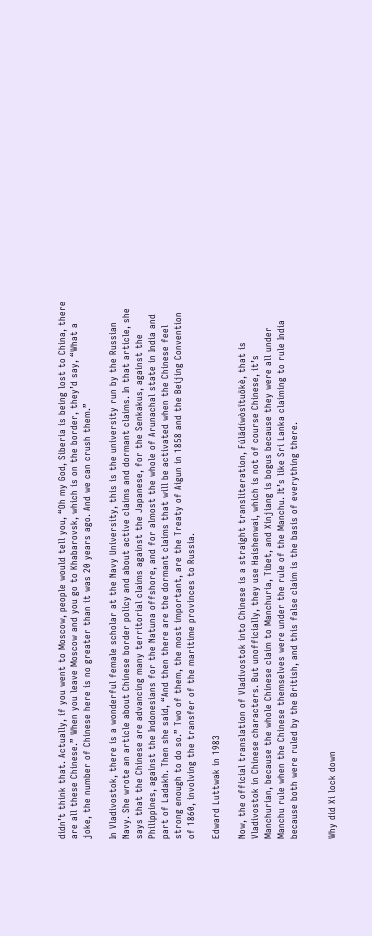didn’t think that. Actually, if you went to Moscow, people would tell you, “Oh my God, Siberia is being lost to China, there are all these Chinese.” When you leave Moscow and you go to Khabarovsk, which is on the border, they’d say, “What a joke, the number of Chinese here is no greater than it was 20 years ago. And we can crush them.”

In Vladivostok, there is a wonderful female scholar at the Navy University, this is the university run by the Russian Navy. She wrote an article about Chinese border policy and about active claims and dormant claims. In that article, she says that the Chinese are advancing many territorial claims against the Japanese, for the Senkakus, against the Philippines, against the Indonesians for the Natuna offshore, and for almost the whole of Arunachal state in India and part of Ladakh. Then she said, “And then there are the dormant claims that will be activated when the Chinese feel strong enough to do so.” Two of them, the most important, are the Treaty of Aigun in 1858 and the Beijing Convention of 1860, involving the transfer of the maritime provinces to Russia.

Edward Luttwak in 1983

Now, the official translation of Vladivostok into Chinese is a straight transliteration, Fúlādíwòsītuōkè, that is Vladivostok in Chinese characters. But unofficially, they use Haishenwai, which is not of course Chinese, it’s Manchurian, because the whole Chinese claim to Manchuria, Tibet, and Xinjiang is bogus because they were all under Manchu rule when the Chinese themselves were under the rule of the Manchu. It’s like Sri Lanka claiming to rule India because both were ruled by the British, and this false claim is the basis of everything there.


Why did Xi lock down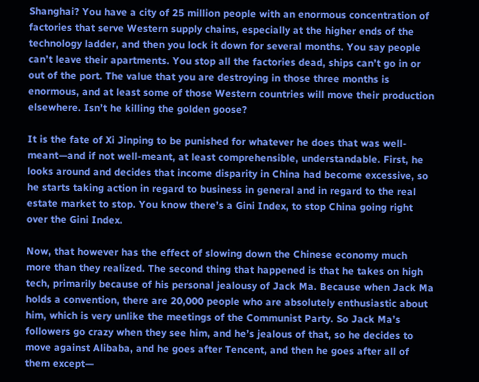Shanghai? You have a city of 25 million people with an enormous concentration of factories that serve Western supply chains, especially at the higher ends of the technology ladder, and then you lock it down for several months. You say people can’t leave their apartments. You stop all the factories dead, ships can’t go in or out of the port. The value that you are destroying in those three months is enormous, and at least some of those Western countries will move their production elsewhere. Isn’t he killing the golden goose?

It is the fate of Xi Jinping to be punished for whatever he does that was well-meant—and if not well-meant, at least comprehensible, understandable. First, he looks around and decides that income disparity in China had become excessive, so he starts taking action in regard to business in general and in regard to the real estate market to stop. You know there’s a Gini Index, to stop China going right over the Gini Index.

Now, that however has the effect of slowing down the Chinese economy much more than they realized. The second thing that happened is that he takes on high tech, primarily because of his personal jealousy of Jack Ma. Because when Jack Ma holds a convention, there are 20,000 people who are absolutely enthusiastic about him, which is very unlike the meetings of the Communist Party. So Jack Ma’s followers go crazy when they see him, and he’s jealous of that, so he decides to move against Alibaba, and he goes after Tencent, and then he goes after all of them except—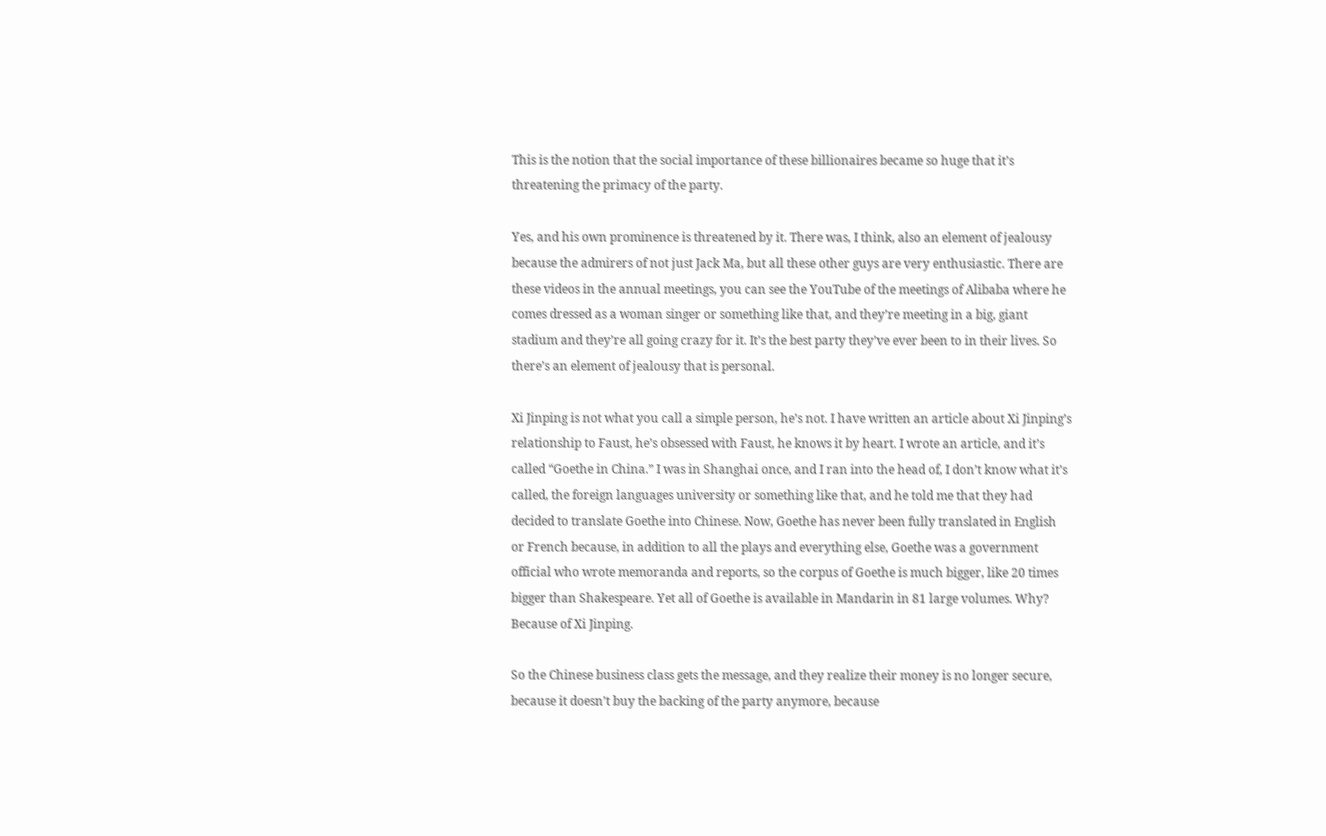This is the notion that the social importance of these billionaires became so huge that it’s threatening the primacy of the party.

Yes, and his own prominence is threatened by it. There was, I think, also an element of jealousy because the admirers of not just Jack Ma, but all these other guys are very enthusiastic. There are these videos in the annual meetings, you can see the YouTube of the meetings of Alibaba where he comes dressed as a woman singer or something like that, and they’re meeting in a big, giant stadium and they’re all going crazy for it. It’s the best party they’ve ever been to in their lives. So there’s an element of jealousy that is personal.

Xi Jinping is not what you call a simple person, he’s not. I have written an article about Xi Jinping’s relationship to Faust, he’s obsessed with Faust, he knows it by heart. I wrote an article, and it’s called “Goethe in China.” I was in Shanghai once, and I ran into the head of, I don’t know what it’s called, the foreign languages university or something like that, and he told me that they had decided to translate Goethe into Chinese. Now, Goethe has never been fully translated in English or French because, in addition to all the plays and everything else, Goethe was a government official who wrote memoranda and reports, so the corpus of Goethe is much bigger, like 20 times bigger than Shakespeare. Yet all of Goethe is available in Mandarin in 81 large volumes. Why? Because of Xi Jinping.

So the Chinese business class gets the message, and they realize their money is no longer secure, because it doesn’t buy the backing of the party anymore, because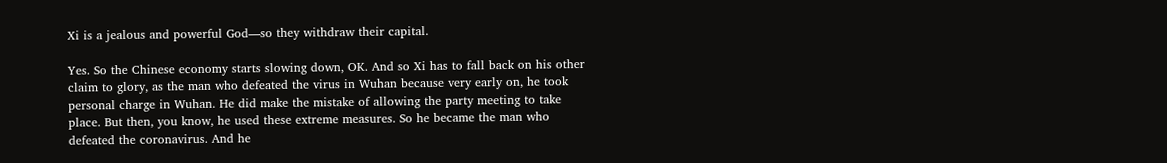Xi is a jealous and powerful God—so they withdraw their capital.

Yes. So the Chinese economy starts slowing down, OK. And so Xi has to fall back on his other claim to glory, as the man who defeated the virus in Wuhan because very early on, he took personal charge in Wuhan. He did make the mistake of allowing the party meeting to take place. But then, you know, he used these extreme measures. So he became the man who defeated the coronavirus. And he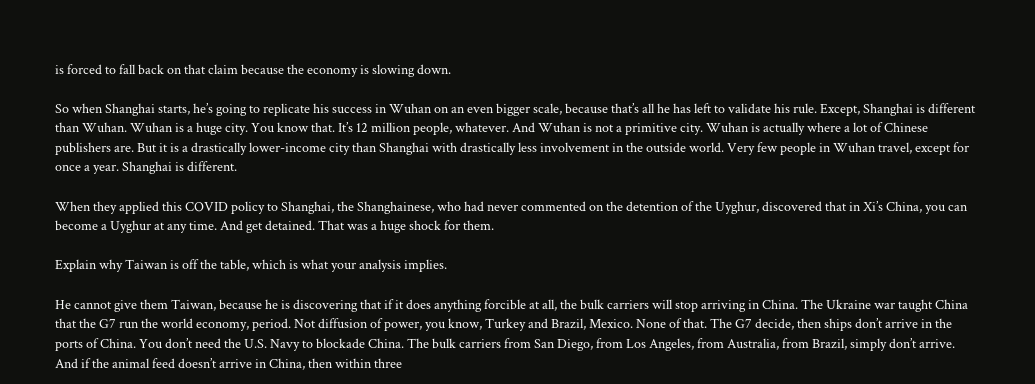is forced to fall back on that claim because the economy is slowing down.

So when Shanghai starts, he’s going to replicate his success in Wuhan on an even bigger scale, because that’s all he has left to validate his rule. Except, Shanghai is different than Wuhan. Wuhan is a huge city. You know that. It’s 12 million people, whatever. And Wuhan is not a primitive city. Wuhan is actually where a lot of Chinese publishers are. But it is a drastically lower-income city than Shanghai with drastically less involvement in the outside world. Very few people in Wuhan travel, except for once a year. Shanghai is different.

When they applied this COVID policy to Shanghai, the Shanghainese, who had never commented on the detention of the Uyghur, discovered that in Xi’s China, you can become a Uyghur at any time. And get detained. That was a huge shock for them.

Explain why Taiwan is off the table, which is what your analysis implies.

He cannot give them Taiwan, because he is discovering that if it does anything forcible at all, the bulk carriers will stop arriving in China. The Ukraine war taught China that the G7 run the world economy, period. Not diffusion of power, you know, Turkey and Brazil, Mexico. None of that. The G7 decide, then ships don’t arrive in the ports of China. You don’t need the U.S. Navy to blockade China. The bulk carriers from San Diego, from Los Angeles, from Australia, from Brazil, simply don’t arrive. And if the animal feed doesn’t arrive in China, then within three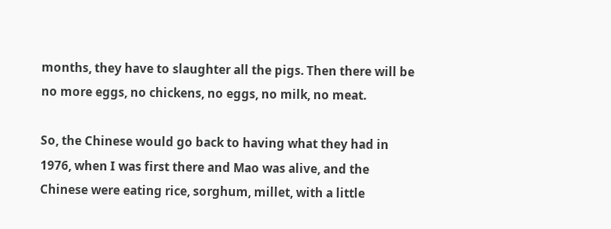months, they have to slaughter all the pigs. Then there will be no more eggs, no chickens, no eggs, no milk, no meat.

So, the Chinese would go back to having what they had in 1976, when I was first there and Mao was alive, and the Chinese were eating rice, sorghum, millet, with a little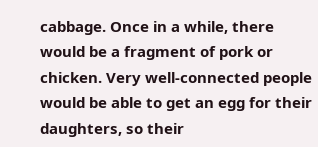cabbage. Once in a while, there would be a fragment of pork or chicken. Very well-connected people would be able to get an egg for their daughters, so their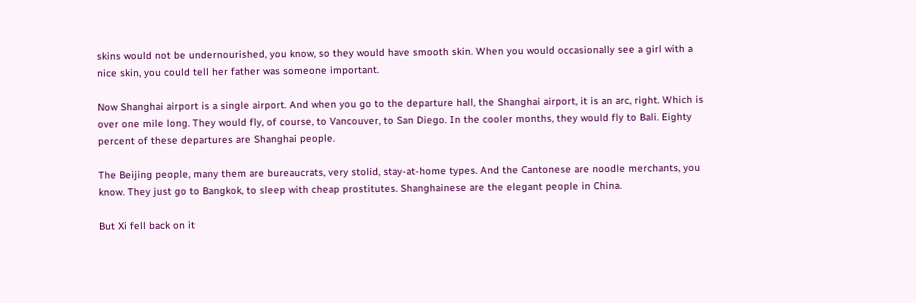skins would not be undernourished, you know, so they would have smooth skin. When you would occasionally see a girl with a nice skin, you could tell her father was someone important.

Now Shanghai airport is a single airport. And when you go to the departure hall, the Shanghai airport, it is an arc, right. Which is over one mile long. They would fly, of course, to Vancouver, to San Diego. In the cooler months, they would fly to Bali. Eighty percent of these departures are Shanghai people.

The Beijing people, many them are bureaucrats, very stolid, stay-at-home types. And the Cantonese are noodle merchants, you know. They just go to Bangkok, to sleep with cheap prostitutes. Shanghainese are the elegant people in China.

But Xi fell back on it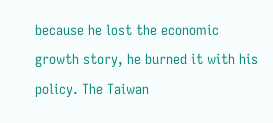because he lost the economic growth story, he burned it with his policy. The Taiwan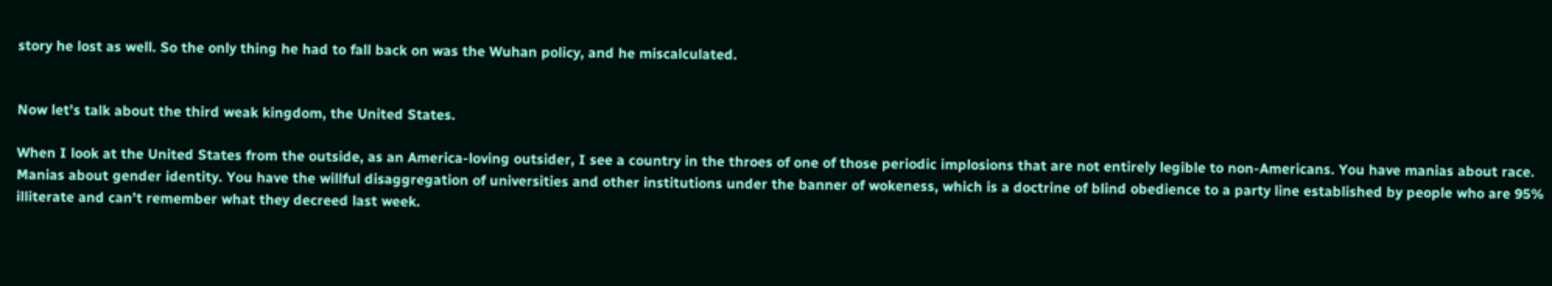story he lost as well. So the only thing he had to fall back on was the Wuhan policy, and he miscalculated.


Now let’s talk about the third weak kingdom, the United States.

When I look at the United States from the outside, as an America-loving outsider, I see a country in the throes of one of those periodic implosions that are not entirely legible to non-Americans. You have manias about race. Manias about gender identity. You have the willful disaggregation of universities and other institutions under the banner of wokeness, which is a doctrine of blind obedience to a party line established by people who are 95% illiterate and can’t remember what they decreed last week.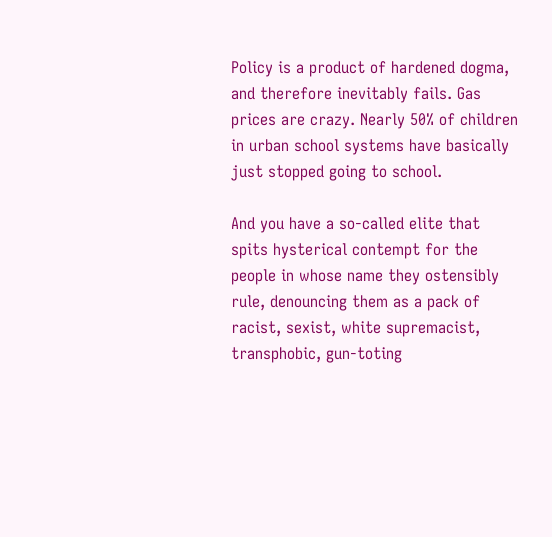Policy is a product of hardened dogma, and therefore inevitably fails. Gas prices are crazy. Nearly 50% of children in urban school systems have basically just stopped going to school.

And you have a so-called elite that spits hysterical contempt for the people in whose name they ostensibly rule, denouncing them as a pack of racist, sexist, white supremacist, transphobic, gun-toting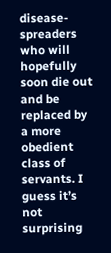disease-spreaders who will hopefully soon die out and be replaced by a more obedient class of servants. I guess it’s not surprising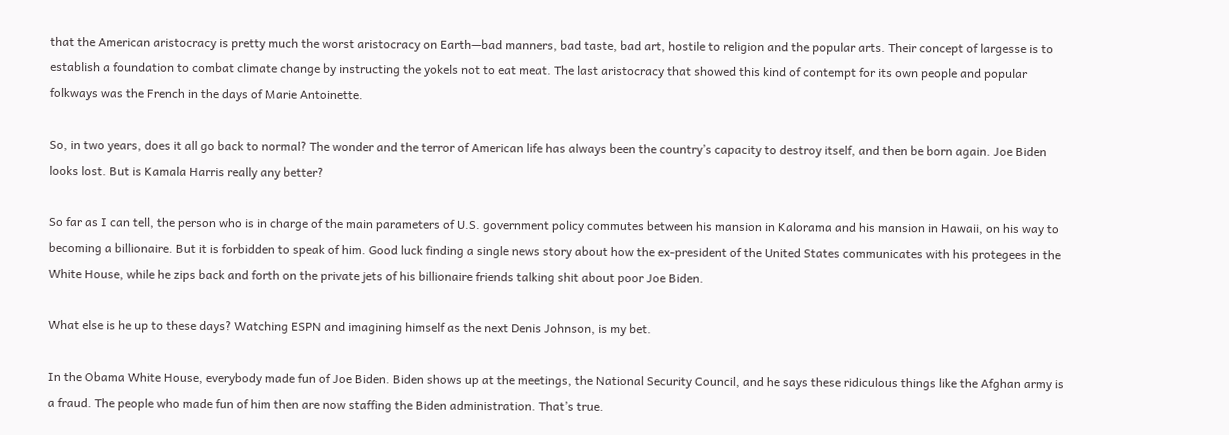that the American aristocracy is pretty much the worst aristocracy on Earth—bad manners, bad taste, bad art, hostile to religion and the popular arts. Their concept of largesse is to establish a foundation to combat climate change by instructing the yokels not to eat meat. The last aristocracy that showed this kind of contempt for its own people and popular folkways was the French in the days of Marie Antoinette.

So, in two years, does it all go back to normal? The wonder and the terror of American life has always been the country’s capacity to destroy itself, and then be born again. Joe Biden looks lost. But is Kamala Harris really any better?

So far as I can tell, the person who is in charge of the main parameters of U.S. government policy commutes between his mansion in Kalorama and his mansion in Hawaii, on his way to becoming a billionaire. But it is forbidden to speak of him. Good luck finding a single news story about how the ex-president of the United States communicates with his protegees in the White House, while he zips back and forth on the private jets of his billionaire friends talking shit about poor Joe Biden.

What else is he up to these days? Watching ESPN and imagining himself as the next Denis Johnson, is my bet.

In the Obama White House, everybody made fun of Joe Biden. Biden shows up at the meetings, the National Security Council, and he says these ridiculous things like the Afghan army is a fraud. The people who made fun of him then are now staffing the Biden administration. That’s true.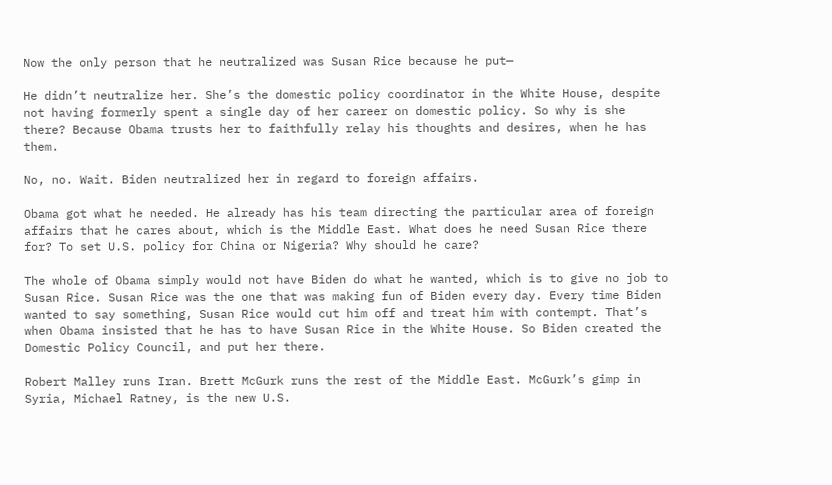Now the only person that he neutralized was Susan Rice because he put—

He didn’t neutralize her. She’s the domestic policy coordinator in the White House, despite not having formerly spent a single day of her career on domestic policy. So why is she there? Because Obama trusts her to faithfully relay his thoughts and desires, when he has them.

No, no. Wait. Biden neutralized her in regard to foreign affairs.

Obama got what he needed. He already has his team directing the particular area of foreign affairs that he cares about, which is the Middle East. What does he need Susan Rice there for? To set U.S. policy for China or Nigeria? Why should he care?

The whole of Obama simply would not have Biden do what he wanted, which is to give no job to Susan Rice. Susan Rice was the one that was making fun of Biden every day. Every time Biden wanted to say something, Susan Rice would cut him off and treat him with contempt. That’s when Obama insisted that he has to have Susan Rice in the White House. So Biden created the Domestic Policy Council, and put her there.

Robert Malley runs Iran. Brett McGurk runs the rest of the Middle East. McGurk’s gimp in Syria, Michael Ratney, is the new U.S.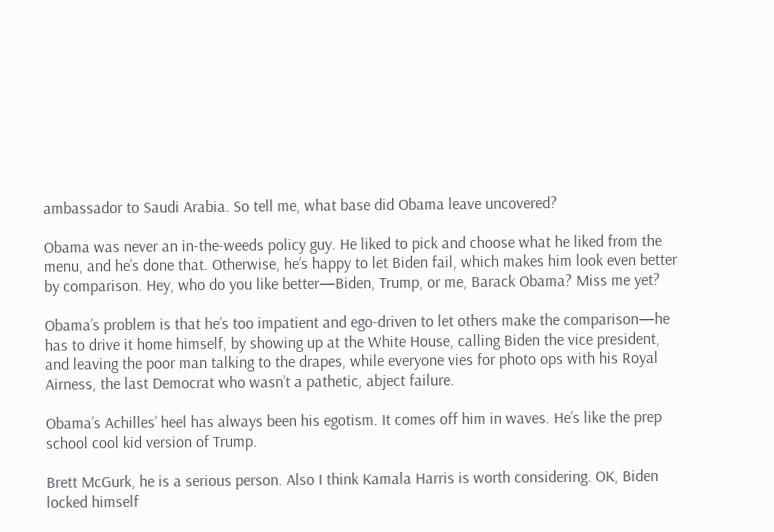ambassador to Saudi Arabia. So tell me, what base did Obama leave uncovered?

Obama was never an in-the-weeds policy guy. He liked to pick and choose what he liked from the menu, and he’s done that. Otherwise, he’s happy to let Biden fail, which makes him look even better by comparison. Hey, who do you like better—Biden, Trump, or me, Barack Obama? Miss me yet?

Obama’s problem is that he’s too impatient and ego-driven to let others make the comparison—he has to drive it home himself, by showing up at the White House, calling Biden the vice president, and leaving the poor man talking to the drapes, while everyone vies for photo ops with his Royal Airness, the last Democrat who wasn’t a pathetic, abject failure.

Obama’s Achilles’ heel has always been his egotism. It comes off him in waves. He’s like the prep school cool kid version of Trump.

Brett McGurk, he is a serious person. Also I think Kamala Harris is worth considering. OK, Biden locked himself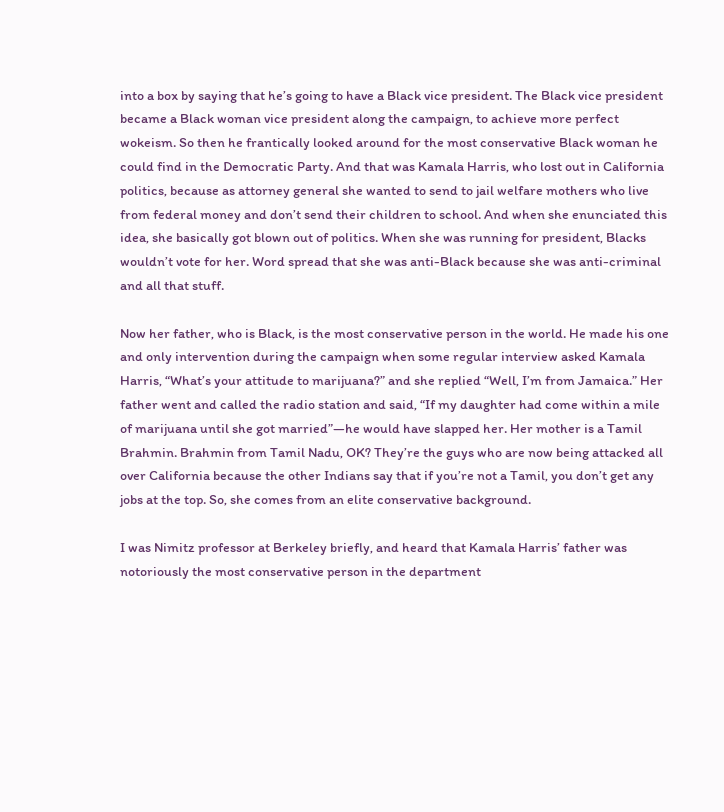into a box by saying that he’s going to have a Black vice president. The Black vice president became a Black woman vice president along the campaign, to achieve more perfect wokeism. So then he frantically looked around for the most conservative Black woman he could find in the Democratic Party. And that was Kamala Harris, who lost out in California politics, because as attorney general she wanted to send to jail welfare mothers who live from federal money and don’t send their children to school. And when she enunciated this idea, she basically got blown out of politics. When she was running for president, Blacks wouldn’t vote for her. Word spread that she was anti-Black because she was anti-criminal and all that stuff.

Now her father, who is Black, is the most conservative person in the world. He made his one and only intervention during the campaign when some regular interview asked Kamala Harris, “What’s your attitude to marijuana?” and she replied “Well, I’m from Jamaica.” Her father went and called the radio station and said, “If my daughter had come within a mile of marijuana until she got married”—he would have slapped her. Her mother is a Tamil Brahmin. Brahmin from Tamil Nadu, OK? They’re the guys who are now being attacked all over California because the other Indians say that if you’re not a Tamil, you don’t get any jobs at the top. So, she comes from an elite conservative background.

I was Nimitz professor at Berkeley briefly, and heard that Kamala Harris’ father was notoriously the most conservative person in the department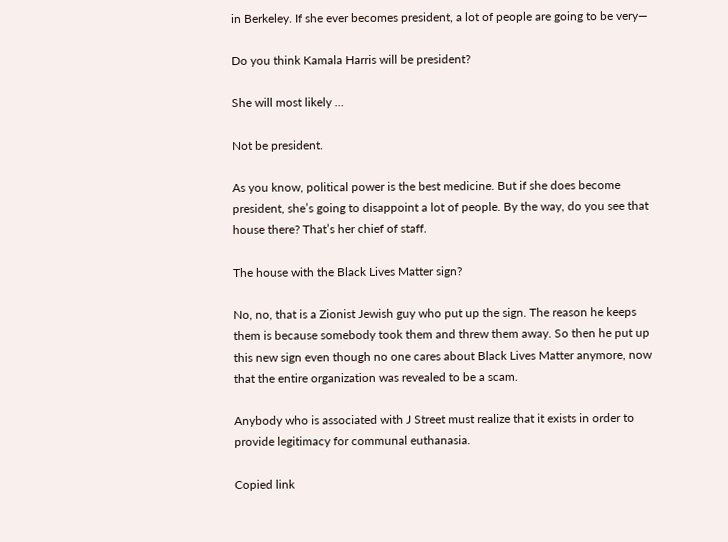in Berkeley. If she ever becomes president, a lot of people are going to be very—

Do you think Kamala Harris will be president?

She will most likely …

Not be president.

As you know, political power is the best medicine. But if she does become president, she’s going to disappoint a lot of people. By the way, do you see that house there? That’s her chief of staff.

The house with the Black Lives Matter sign?

No, no, that is a Zionist Jewish guy who put up the sign. The reason he keeps them is because somebody took them and threw them away. So then he put up this new sign even though no one cares about Black Lives Matter anymore, now that the entire organization was revealed to be a scam.

Anybody who is associated with J Street must realize that it exists in order to provide legitimacy for communal euthanasia.

Copied link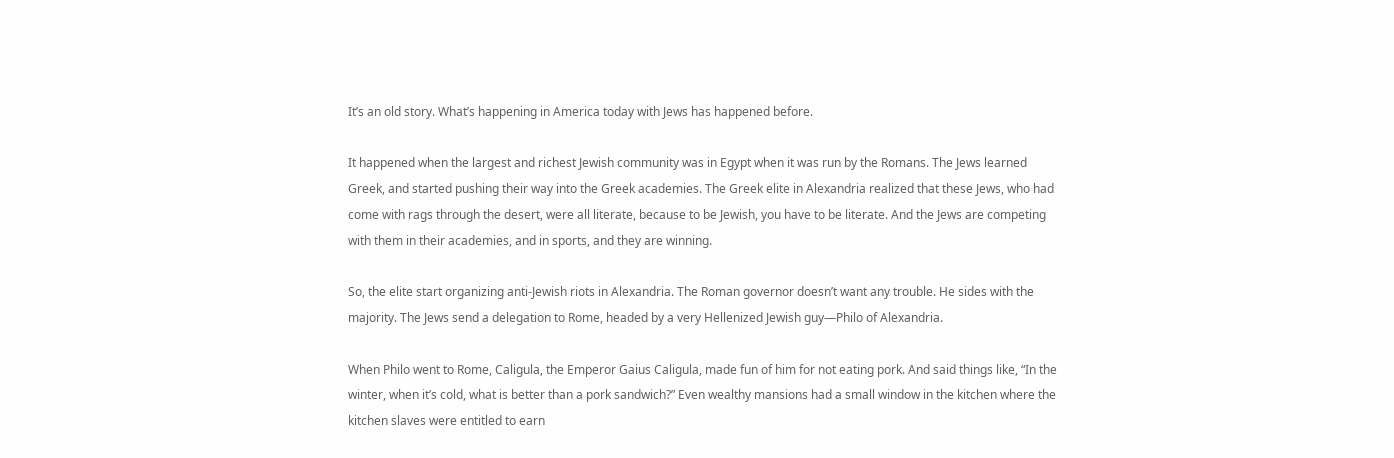It’s an old story. What’s happening in America today with Jews has happened before.

It happened when the largest and richest Jewish community was in Egypt when it was run by the Romans. The Jews learned Greek, and started pushing their way into the Greek academies. The Greek elite in Alexandria realized that these Jews, who had come with rags through the desert, were all literate, because to be Jewish, you have to be literate. And the Jews are competing with them in their academies, and in sports, and they are winning.

So, the elite start organizing anti-Jewish riots in Alexandria. The Roman governor doesn’t want any trouble. He sides with the majority. The Jews send a delegation to Rome, headed by a very Hellenized Jewish guy—Philo of Alexandria.

When Philo went to Rome, Caligula, the Emperor Gaius Caligula, made fun of him for not eating pork. And said things like, “In the winter, when it’s cold, what is better than a pork sandwich?” Even wealthy mansions had a small window in the kitchen where the kitchen slaves were entitled to earn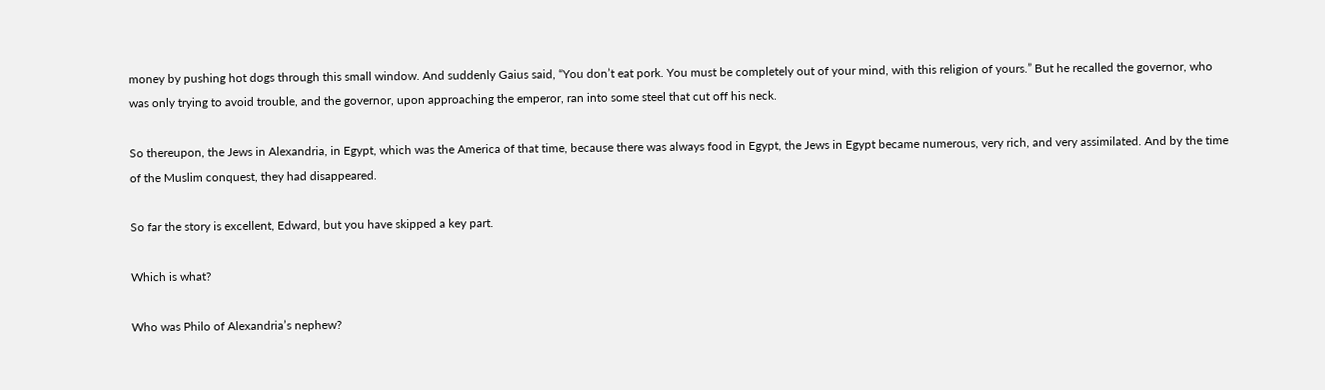money by pushing hot dogs through this small window. And suddenly Gaius said, “You don’t eat pork. You must be completely out of your mind, with this religion of yours.” But he recalled the governor, who was only trying to avoid trouble, and the governor, upon approaching the emperor, ran into some steel that cut off his neck.

So thereupon, the Jews in Alexandria, in Egypt, which was the America of that time, because there was always food in Egypt, the Jews in Egypt became numerous, very rich, and very assimilated. And by the time of the Muslim conquest, they had disappeared.

So far the story is excellent, Edward, but you have skipped a key part.

Which is what?

Who was Philo of Alexandria’s nephew?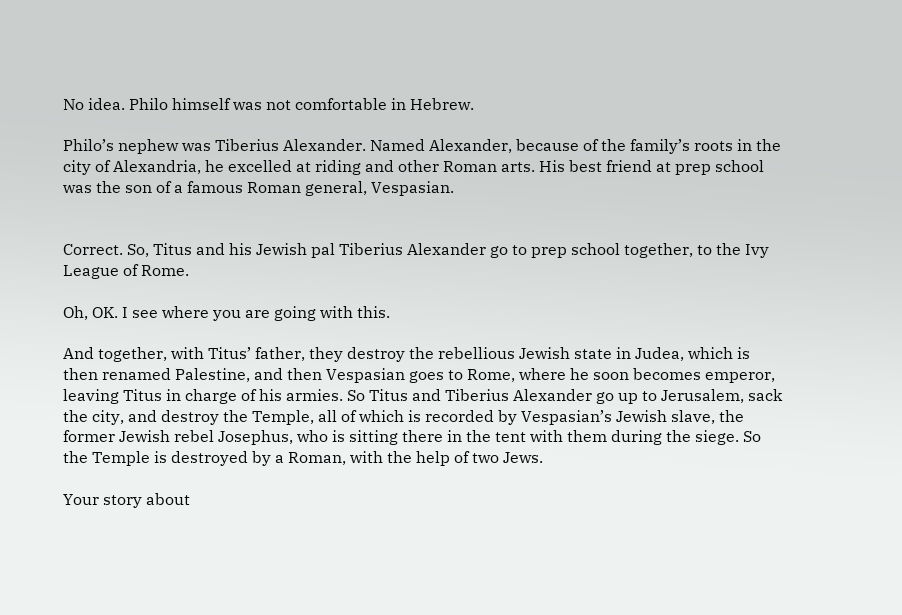No idea. Philo himself was not comfortable in Hebrew.

Philo’s nephew was Tiberius Alexander. Named Alexander, because of the family’s roots in the city of Alexandria, he excelled at riding and other Roman arts. His best friend at prep school was the son of a famous Roman general, Vespasian.


Correct. So, Titus and his Jewish pal Tiberius Alexander go to prep school together, to the Ivy League of Rome.

Oh, OK. I see where you are going with this.

And together, with Titus’ father, they destroy the rebellious Jewish state in Judea, which is then renamed Palestine, and then Vespasian goes to Rome, where he soon becomes emperor, leaving Titus in charge of his armies. So Titus and Tiberius Alexander go up to Jerusalem, sack the city, and destroy the Temple, all of which is recorded by Vespasian’s Jewish slave, the former Jewish rebel Josephus, who is sitting there in the tent with them during the siege. So the Temple is destroyed by a Roman, with the help of two Jews.

Your story about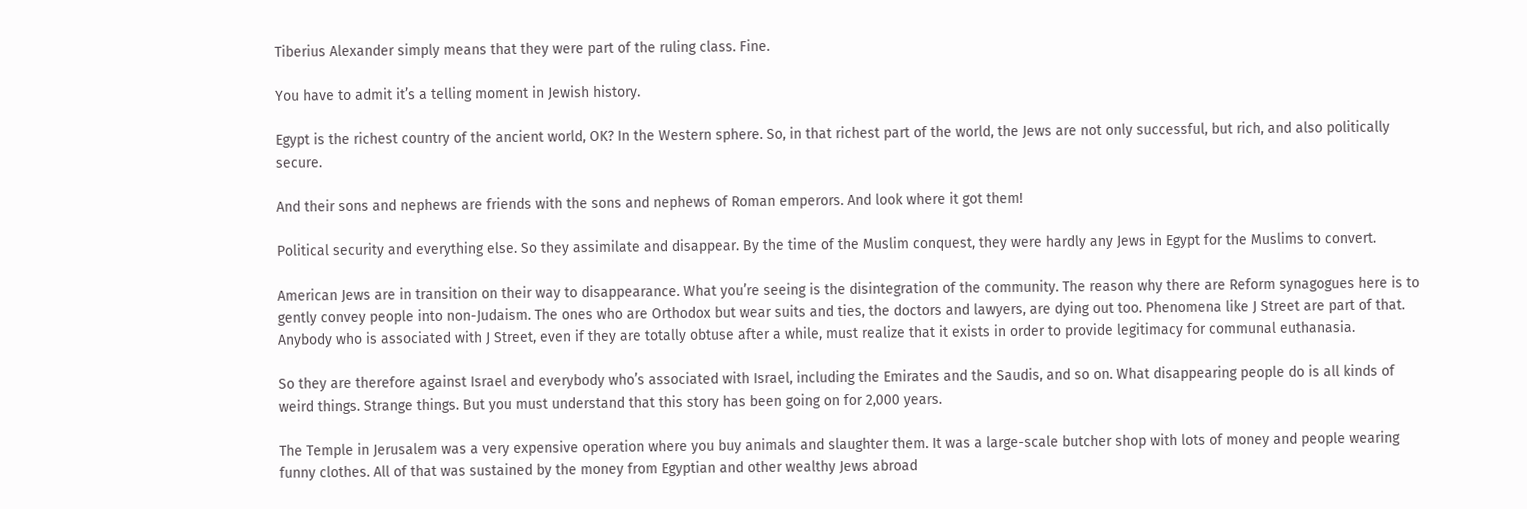Tiberius Alexander simply means that they were part of the ruling class. Fine.

You have to admit it’s a telling moment in Jewish history.

Egypt is the richest country of the ancient world, OK? In the Western sphere. So, in that richest part of the world, the Jews are not only successful, but rich, and also politically secure.

And their sons and nephews are friends with the sons and nephews of Roman emperors. And look where it got them!

Political security and everything else. So they assimilate and disappear. By the time of the Muslim conquest, they were hardly any Jews in Egypt for the Muslims to convert.

American Jews are in transition on their way to disappearance. What you’re seeing is the disintegration of the community. The reason why there are Reform synagogues here is to gently convey people into non-Judaism. The ones who are Orthodox but wear suits and ties, the doctors and lawyers, are dying out too. Phenomena like J Street are part of that. Anybody who is associated with J Street, even if they are totally obtuse after a while, must realize that it exists in order to provide legitimacy for communal euthanasia.

So they are therefore against Israel and everybody who’s associated with Israel, including the Emirates and the Saudis, and so on. What disappearing people do is all kinds of weird things. Strange things. But you must understand that this story has been going on for 2,000 years.

The Temple in Jerusalem was a very expensive operation where you buy animals and slaughter them. It was a large-scale butcher shop with lots of money and people wearing funny clothes. All of that was sustained by the money from Egyptian and other wealthy Jews abroad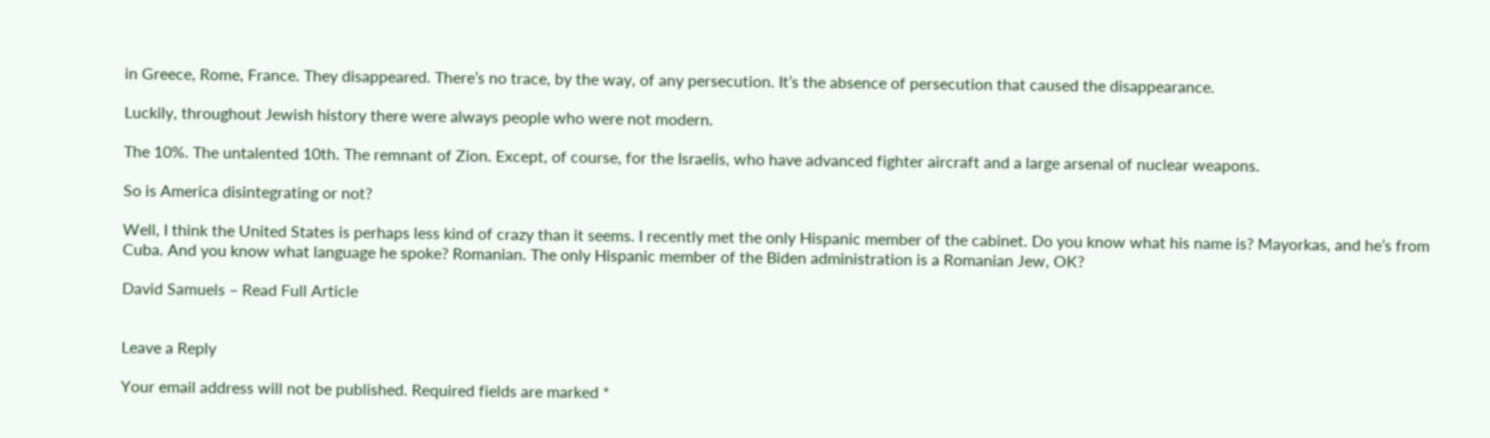in Greece, Rome, France. They disappeared. There’s no trace, by the way, of any persecution. It’s the absence of persecution that caused the disappearance.

Luckily, throughout Jewish history there were always people who were not modern.

The 10%. The untalented 10th. The remnant of Zion. Except, of course, for the Israelis, who have advanced fighter aircraft and a large arsenal of nuclear weapons.

So is America disintegrating or not?

Well, I think the United States is perhaps less kind of crazy than it seems. I recently met the only Hispanic member of the cabinet. Do you know what his name is? Mayorkas, and he’s from Cuba. And you know what language he spoke? Romanian. The only Hispanic member of the Biden administration is a Romanian Jew, OK?

David Samuels – Read Full Article


Leave a Reply

Your email address will not be published. Required fields are marked *